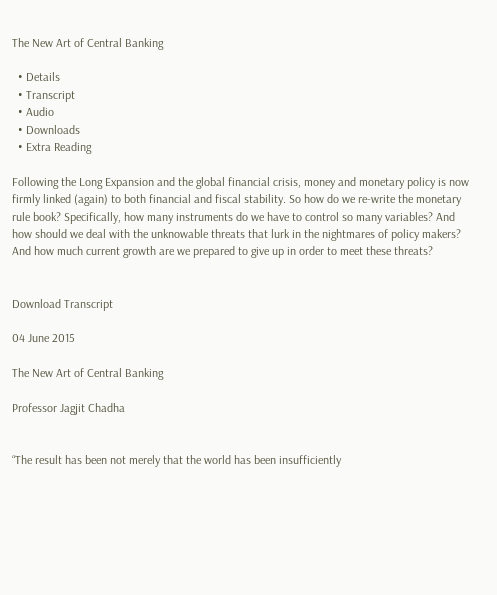The New Art of Central Banking

  • Details
  • Transcript
  • Audio
  • Downloads
  • Extra Reading

Following the Long Expansion and the global financial crisis, money and monetary policy is now firmly linked (again) to both financial and fiscal stability. So how do we re-write the monetary rule book? Specifically, how many instruments do we have to control so many variables? And how should we deal with the unknowable threats that lurk in the nightmares of policy makers? And how much current growth are we prepared to give up in order to meet these threats?


Download Transcript

04 June 2015

The New Art of Central Banking

Professor Jagjit Chadha


“The result has been not merely that the world has been insufficiently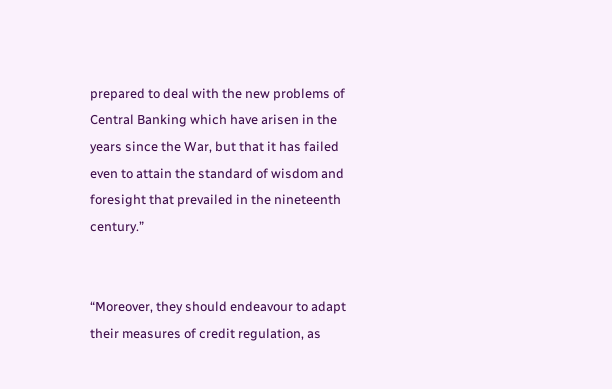prepared to deal with the new problems of Central Banking which have arisen in the years since the War, but that it has failed even to attain the standard of wisdom and foresight that prevailed in the nineteenth century.”


“Moreover, they should endeavour to adapt their measures of credit regulation, as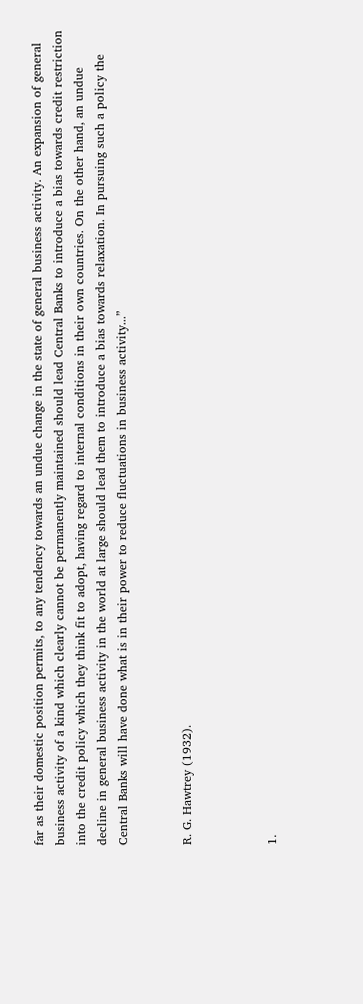far as their domestic position permits, to any tendency towards an undue change in the state of general business activity. An expansion of general business activity of a kind which clearly cannot be permanently maintained should lead Central Banks to introduce a bias towards credit restriction into the credit policy which they think fit to adopt, having regard to internal conditions in their own countries. On the other hand, an undue decline in general business activity in the world at large should lead them to introduce a bias towards relaxation. In pursuing such a policy the Central Banks will have done what is in their power to reduce fluctuations in business activity...”


R. G. Hawtrey (1932).



1.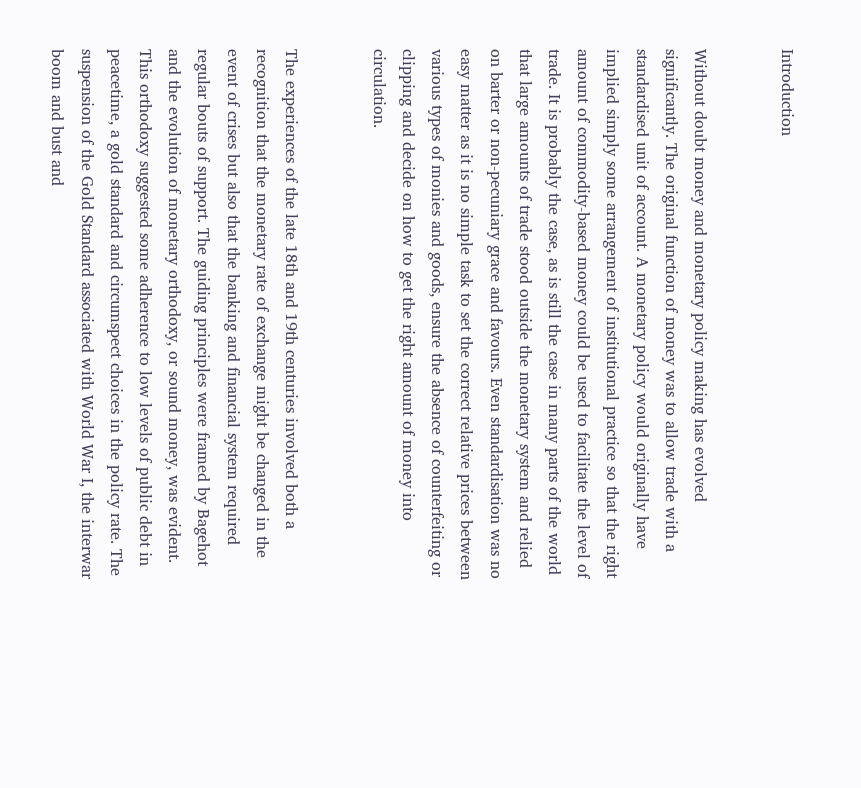Introduction


Without doubt money and monetary policy making has evolved significantly. The original function of money was to allow trade with a standardised unit of account. A monetary policy would originally have implied simply some arrangement of institutional practice so that the right amount of commodity-based money could be used to facilitate the level of trade. It is probably the case, as is still the case in many parts of the world that large amounts of trade stood outside the monetary system and relied on barter or non-pecuniary grace and favours. Even standardisation was no easy matter as it is no simple task to set the correct relative prices between various types of monies and goods, ensure the absence of counterfeiting or clipping and decide on how to get the right amount of money into circulation.


The experiences of the late 18th and 19th centuries involved both a recognition that the monetary rate of exchange might be changed in the event of crises but also that the banking and financial system required regular bouts of support. The guiding principles were framed by Bagehot and the evolution of monetary orthodoxy, or sound money, was evident. This orthodoxy suggested some adherence to low levels of public debt in peacetime, a gold standard and circumspect choices in the policy rate. The suspension of the Gold Standard associated with World War I, the interwar boom and bust and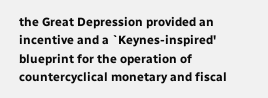the Great Depression provided an incentive and a `Keynes-inspired' blueprint for the operation of countercyclical monetary and fiscal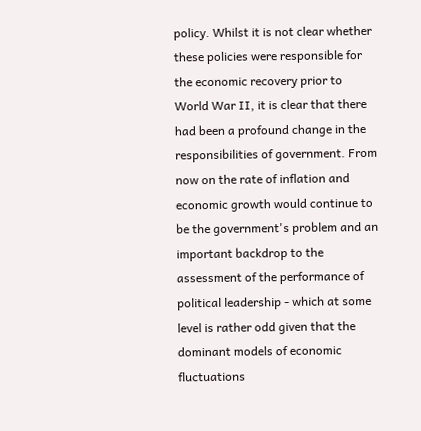policy. Whilst it is not clear whether these policies were responsible for the economic recovery prior to World War II, it is clear that there had been a profound change in the responsibilities of government. From now on the rate of inflation and economic growth would continue to be the government's problem and an important backdrop to the assessment of the performance of political leadership - which at some level is rather odd given that the dominant models of economic fluctuations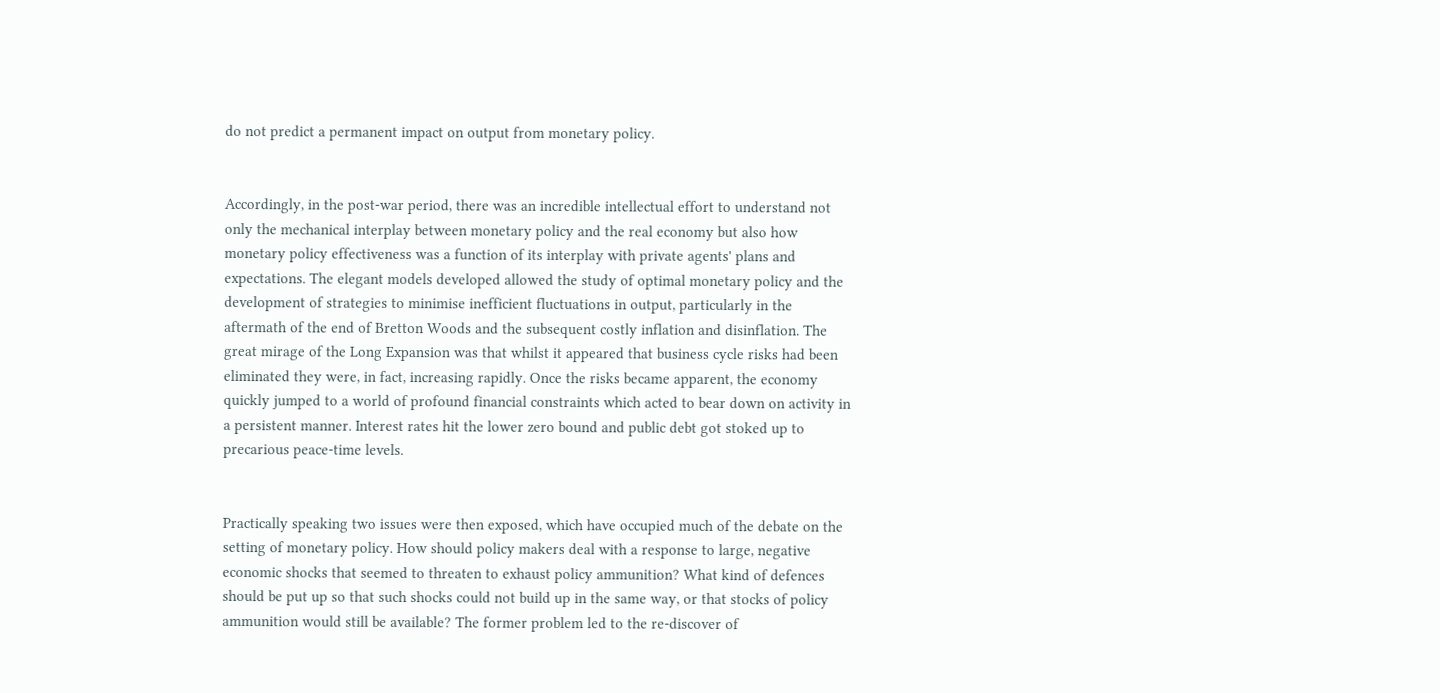do not predict a permanent impact on output from monetary policy.


Accordingly, in the post-war period, there was an incredible intellectual effort to understand not only the mechanical interplay between monetary policy and the real economy but also how monetary policy effectiveness was a function of its interplay with private agents' plans and expectations. The elegant models developed allowed the study of optimal monetary policy and the development of strategies to minimise inefficient fluctuations in output, particularly in the aftermath of the end of Bretton Woods and the subsequent costly inflation and disinflation. The great mirage of the Long Expansion was that whilst it appeared that business cycle risks had been eliminated they were, in fact, increasing rapidly. Once the risks became apparent, the economy quickly jumped to a world of profound financial constraints which acted to bear down on activity in a persistent manner. Interest rates hit the lower zero bound and public debt got stoked up to precarious peace-time levels.


Practically speaking two issues were then exposed, which have occupied much of the debate on the setting of monetary policy. How should policy makers deal with a response to large, negative economic shocks that seemed to threaten to exhaust policy ammunition? What kind of defences should be put up so that such shocks could not build up in the same way, or that stocks of policy ammunition would still be available? The former problem led to the re-discover of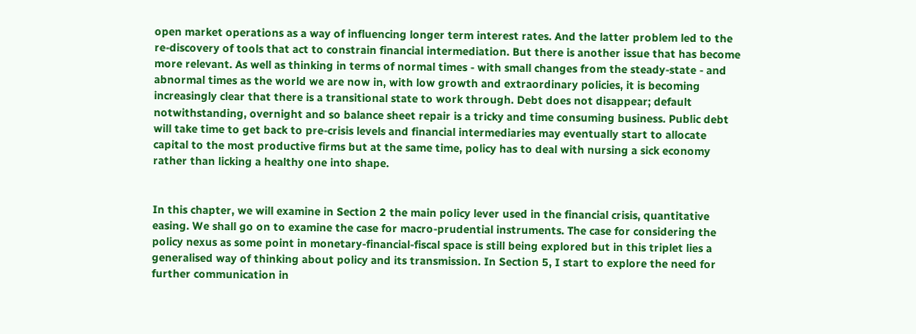open market operations as a way of influencing longer term interest rates. And the latter problem led to the re-discovery of tools that act to constrain financial intermediation. But there is another issue that has become more relevant. As well as thinking in terms of normal times - with small changes from the steady-state - and abnormal times as the world we are now in, with low growth and extraordinary policies, it is becoming increasingly clear that there is a transitional state to work through. Debt does not disappear; default notwithstanding, overnight and so balance sheet repair is a tricky and time consuming business. Public debt will take time to get back to pre-crisis levels and financial intermediaries may eventually start to allocate capital to the most productive firms but at the same time, policy has to deal with nursing a sick economy rather than licking a healthy one into shape.


In this chapter, we will examine in Section 2 the main policy lever used in the financial crisis, quantitative easing. We shall go on to examine the case for macro-prudential instruments. The case for considering the policy nexus as some point in monetary-financial-fiscal space is still being explored but in this triplet lies a generalised way of thinking about policy and its transmission. In Section 5, I start to explore the need for further communication in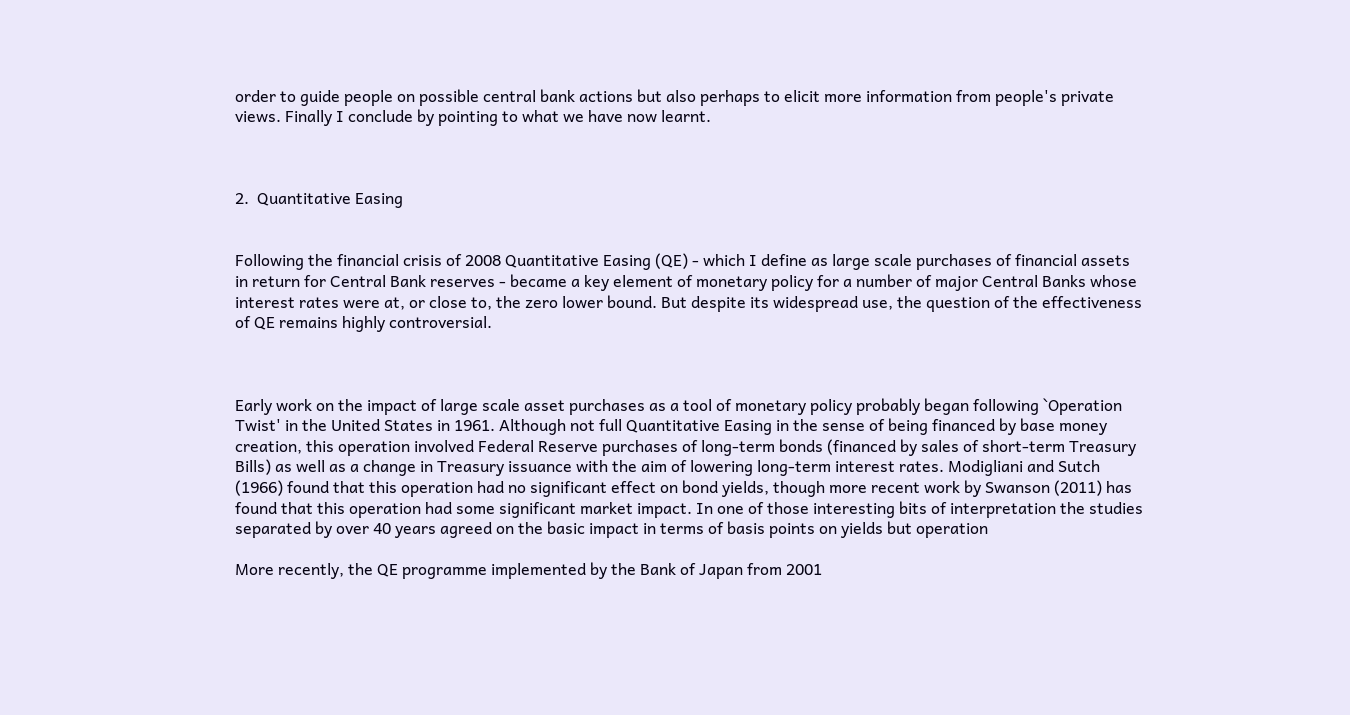order to guide people on possible central bank actions but also perhaps to elicit more information from people's private views. Finally I conclude by pointing to what we have now learnt.



2.  Quantitative Easing


Following the financial crisis of 2008 Quantitative Easing (QE) - which I define as large scale purchases of financial assets in return for Central Bank reserves - became a key element of monetary policy for a number of major Central Banks whose interest rates were at, or close to, the zero lower bound. But despite its widespread use, the question of the effectiveness of QE remains highly controversial.



Early work on the impact of large scale asset purchases as a tool of monetary policy probably began following `Operation Twist' in the United States in 1961. Although not full Quantitative Easing in the sense of being financed by base money creation, this operation involved Federal Reserve purchases of long-term bonds (financed by sales of short-term Treasury Bills) as well as a change in Treasury issuance with the aim of lowering long-term interest rates. Modigliani and Sutch (1966) found that this operation had no significant effect on bond yields, though more recent work by Swanson (2011) has found that this operation had some significant market impact. In one of those interesting bits of interpretation the studies separated by over 40 years agreed on the basic impact in terms of basis points on yields but operation

More recently, the QE programme implemented by the Bank of Japan from 2001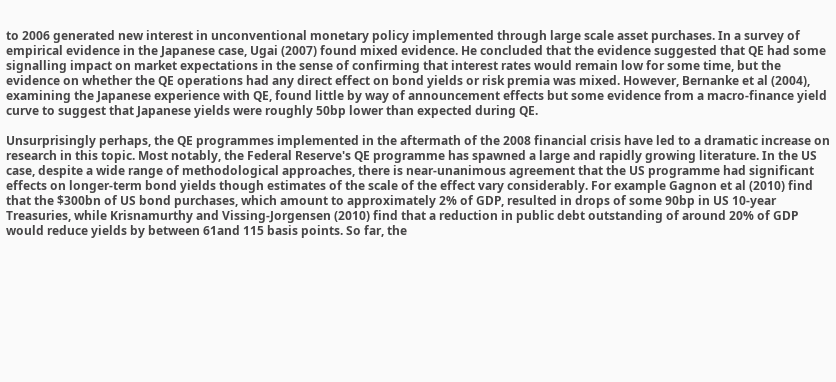to 2006 generated new interest in unconventional monetary policy implemented through large scale asset purchases. In a survey of empirical evidence in the Japanese case, Ugai (2007) found mixed evidence. He concluded that the evidence suggested that QE had some signalling impact on market expectations in the sense of confirming that interest rates would remain low for some time, but the evidence on whether the QE operations had any direct effect on bond yields or risk premia was mixed. However, Bernanke et al (2004), examining the Japanese experience with QE, found little by way of announcement effects but some evidence from a macro-finance yield curve to suggest that Japanese yields were roughly 50bp lower than expected during QE.

Unsurprisingly perhaps, the QE programmes implemented in the aftermath of the 2008 financial crisis have led to a dramatic increase on research in this topic. Most notably, the Federal Reserve's QE programme has spawned a large and rapidly growing literature. In the US case, despite a wide range of methodological approaches, there is near-unanimous agreement that the US programme had significant effects on longer-term bond yields though estimates of the scale of the effect vary considerably. For example Gagnon et al (2010) find that the $300bn of US bond purchases, which amount to approximately 2% of GDP, resulted in drops of some 90bp in US 10-year Treasuries, while Krisnamurthy and Vissing-Jorgensen (2010) find that a reduction in public debt outstanding of around 20% of GDP would reduce yields by between 61and 115 basis points. So far, the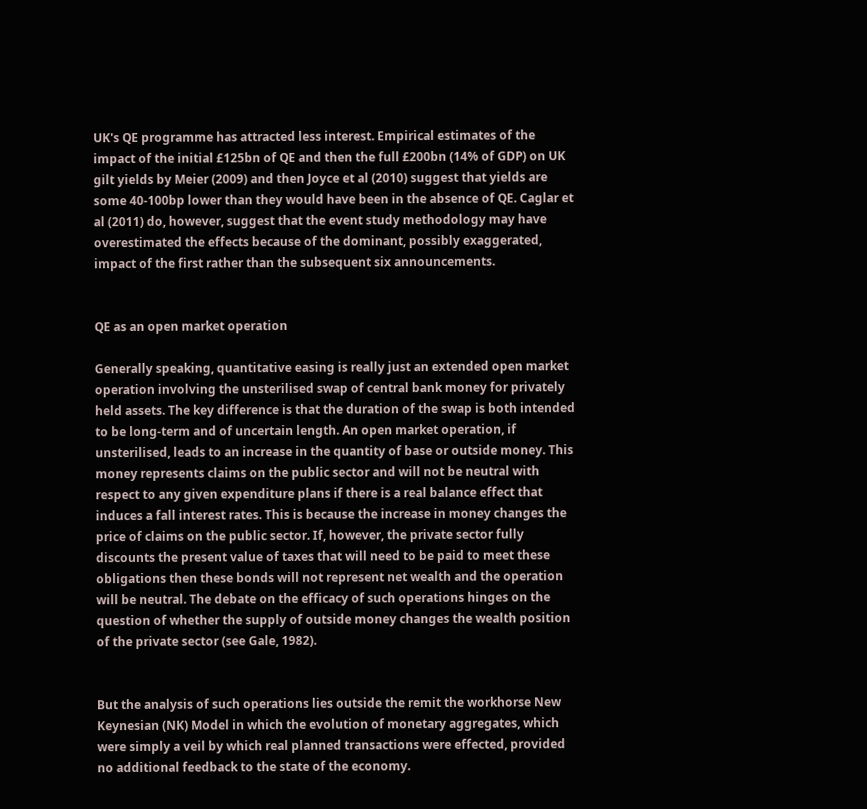UK's QE programme has attracted less interest. Empirical estimates of the impact of the initial £125bn of QE and then the full £200bn (14% of GDP) on UK gilt yields by Meier (2009) and then Joyce et al (2010) suggest that yields are some 40-100bp lower than they would have been in the absence of QE. Caglar et al (2011) do, however, suggest that the event study methodology may have overestimated the effects because of the dominant, possibly exaggerated, impact of the first rather than the subsequent six announcements.


QE as an open market operation

Generally speaking, quantitative easing is really just an extended open market operation involving the unsterilised swap of central bank money for privately held assets. The key difference is that the duration of the swap is both intended to be long-term and of uncertain length. An open market operation, if unsterilised, leads to an increase in the quantity of base or outside money. This money represents claims on the public sector and will not be neutral with respect to any given expenditure plans if there is a real balance effect that induces a fall interest rates. This is because the increase in money changes the price of claims on the public sector. If, however, the private sector fully discounts the present value of taxes that will need to be paid to meet these obligations then these bonds will not represent net wealth and the operation will be neutral. The debate on the efficacy of such operations hinges on the question of whether the supply of outside money changes the wealth position of the private sector (see Gale, 1982).


But the analysis of such operations lies outside the remit the workhorse New Keynesian (NK) Model in which the evolution of monetary aggregates, which were simply a veil by which real planned transactions were effected, provided no additional feedback to the state of the economy.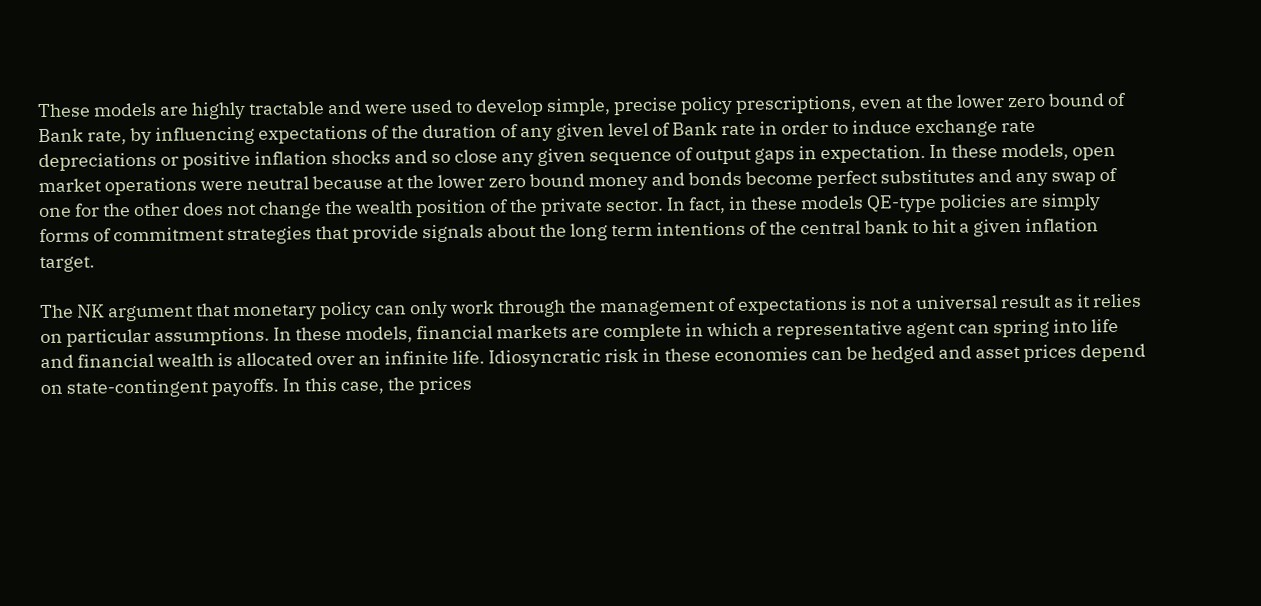These models are highly tractable and were used to develop simple, precise policy prescriptions, even at the lower zero bound of Bank rate, by influencing expectations of the duration of any given level of Bank rate in order to induce exchange rate depreciations or positive inflation shocks and so close any given sequence of output gaps in expectation. In these models, open market operations were neutral because at the lower zero bound money and bonds become perfect substitutes and any swap of one for the other does not change the wealth position of the private sector. In fact, in these models QE-type policies are simply forms of commitment strategies that provide signals about the long term intentions of the central bank to hit a given inflation target.

The NK argument that monetary policy can only work through the management of expectations is not a universal result as it relies on particular assumptions. In these models, financial markets are complete in which a representative agent can spring into life and financial wealth is allocated over an infinite life. Idiosyncratic risk in these economies can be hedged and asset prices depend on state-contingent payoffs. In this case, the prices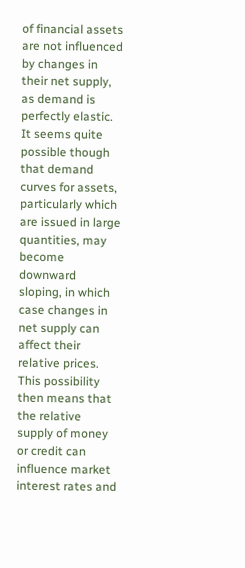of financial assets are not influenced by changes in their net supply, as demand is perfectly elastic. It seems quite possible though that demand curves for assets, particularly which are issued in large quantities, may become downward sloping, in which case changes in net supply can affect their relative prices. This possibility then means that the relative supply of money or credit can influence market interest rates and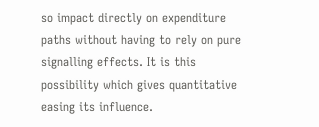so impact directly on expenditure paths without having to rely on pure signalling effects. It is this possibility which gives quantitative easing its influence.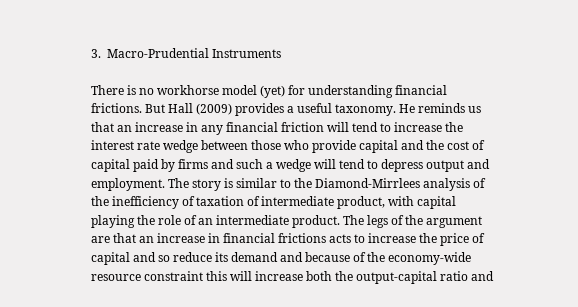3.  Macro-Prudential Instruments

There is no workhorse model (yet) for understanding financial frictions. But Hall (2009) provides a useful taxonomy. He reminds us that an increase in any financial friction will tend to increase the interest rate wedge between those who provide capital and the cost of capital paid by firms and such a wedge will tend to depress output and employment. The story is similar to the Diamond-Mirrlees analysis of the inefficiency of taxation of intermediate product, with capital playing the role of an intermediate product. The legs of the argument are that an increase in financial frictions acts to increase the price of capital and so reduce its demand and because of the economy-wide resource constraint this will increase both the output-capital ratio and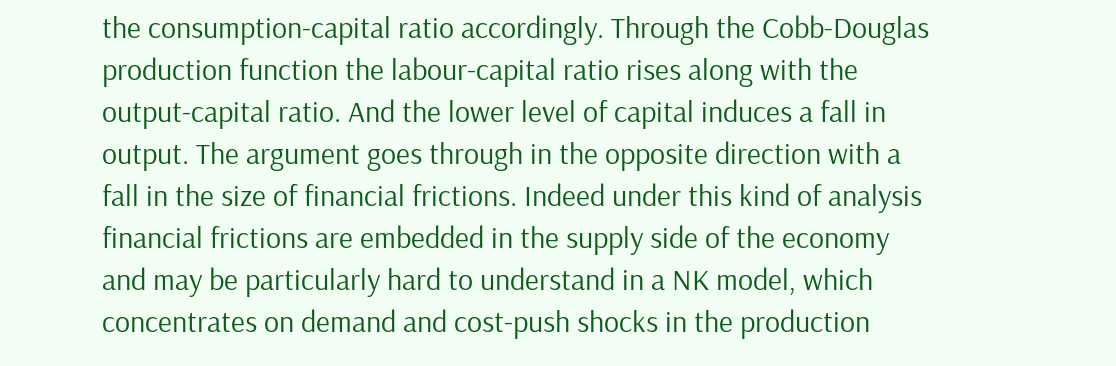the consumption-capital ratio accordingly. Through the Cobb-Douglas production function the labour-capital ratio rises along with the output-capital ratio. And the lower level of capital induces a fall in output. The argument goes through in the opposite direction with a fall in the size of financial frictions. Indeed under this kind of analysis financial frictions are embedded in the supply side of the economy and may be particularly hard to understand in a NK model, which concentrates on demand and cost-push shocks in the production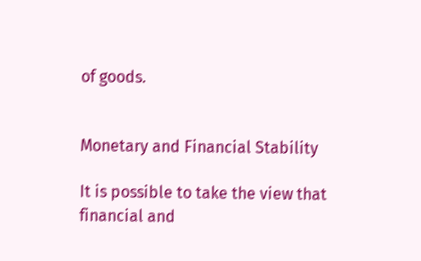of goods.


Monetary and Financial Stability

It is possible to take the view that financial and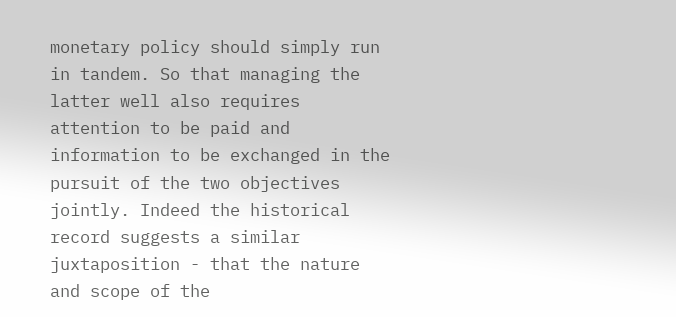monetary policy should simply run in tandem. So that managing the latter well also requires attention to be paid and information to be exchanged in the pursuit of the two objectives jointly. Indeed the historical record suggests a similar juxtaposition - that the nature and scope of the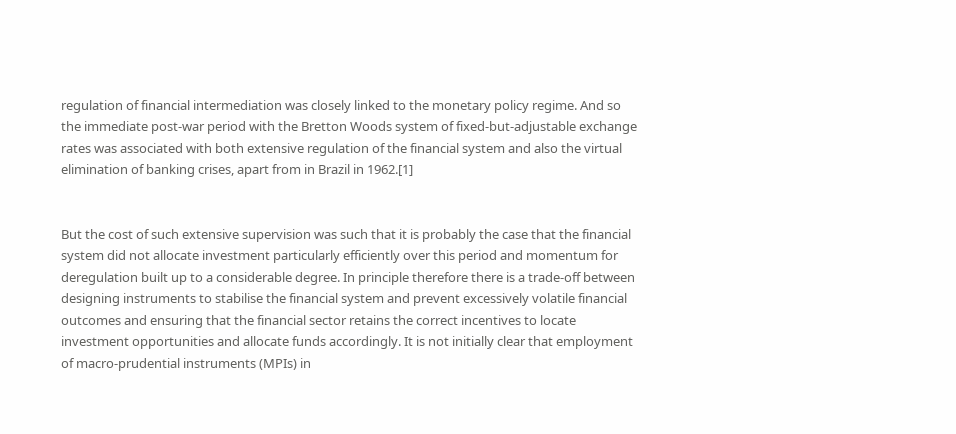regulation of financial intermediation was closely linked to the monetary policy regime. And so the immediate post-war period with the Bretton Woods system of fixed-but-adjustable exchange rates was associated with both extensive regulation of the financial system and also the virtual elimination of banking crises, apart from in Brazil in 1962.[1]


But the cost of such extensive supervision was such that it is probably the case that the financial system did not allocate investment particularly efficiently over this period and momentum for deregulation built up to a considerable degree. In principle therefore there is a trade-off between designing instruments to stabilise the financial system and prevent excessively volatile financial outcomes and ensuring that the financial sector retains the correct incentives to locate investment opportunities and allocate funds accordingly. It is not initially clear that employment of macro-prudential instruments (MPIs) in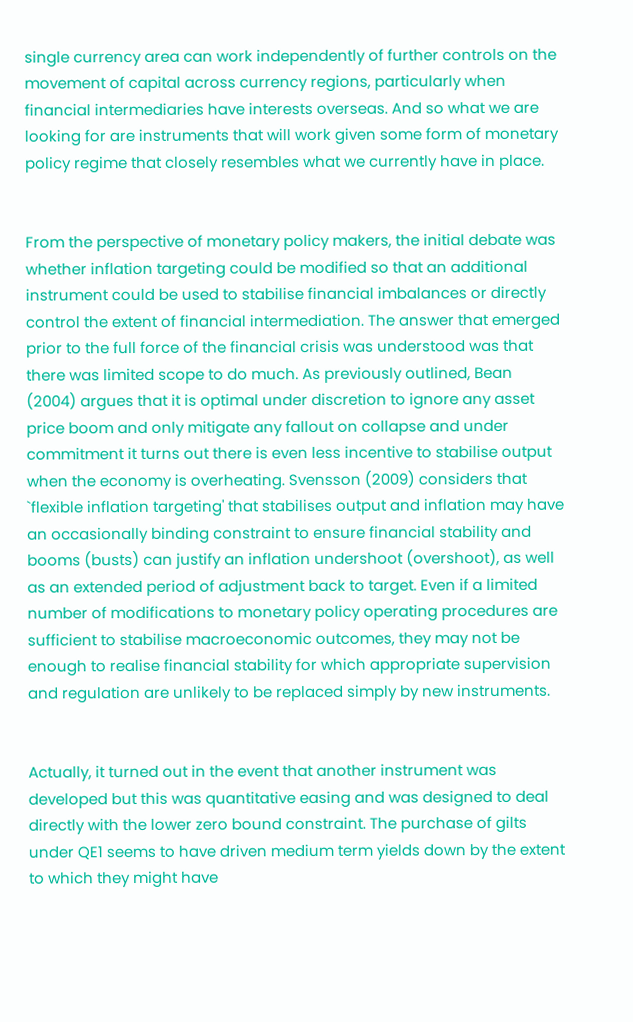single currency area can work independently of further controls on the movement of capital across currency regions, particularly when financial intermediaries have interests overseas. And so what we are looking for are instruments that will work given some form of monetary policy regime that closely resembles what we currently have in place.


From the perspective of monetary policy makers, the initial debate was whether inflation targeting could be modified so that an additional instrument could be used to stabilise financial imbalances or directly control the extent of financial intermediation. The answer that emerged prior to the full force of the financial crisis was understood was that there was limited scope to do much. As previously outlined, Bean (2004) argues that it is optimal under discretion to ignore any asset price boom and only mitigate any fallout on collapse and under commitment it turns out there is even less incentive to stabilise output when the economy is overheating. Svensson (2009) considers that `flexible inflation targeting' that stabilises output and inflation may have an occasionally binding constraint to ensure financial stability and booms (busts) can justify an inflation undershoot (overshoot), as well as an extended period of adjustment back to target. Even if a limited number of modifications to monetary policy operating procedures are sufficient to stabilise macroeconomic outcomes, they may not be enough to realise financial stability for which appropriate supervision and regulation are unlikely to be replaced simply by new instruments.


Actually, it turned out in the event that another instrument was developed but this was quantitative easing and was designed to deal directly with the lower zero bound constraint. The purchase of gilts under QE1 seems to have driven medium term yields down by the extent to which they might have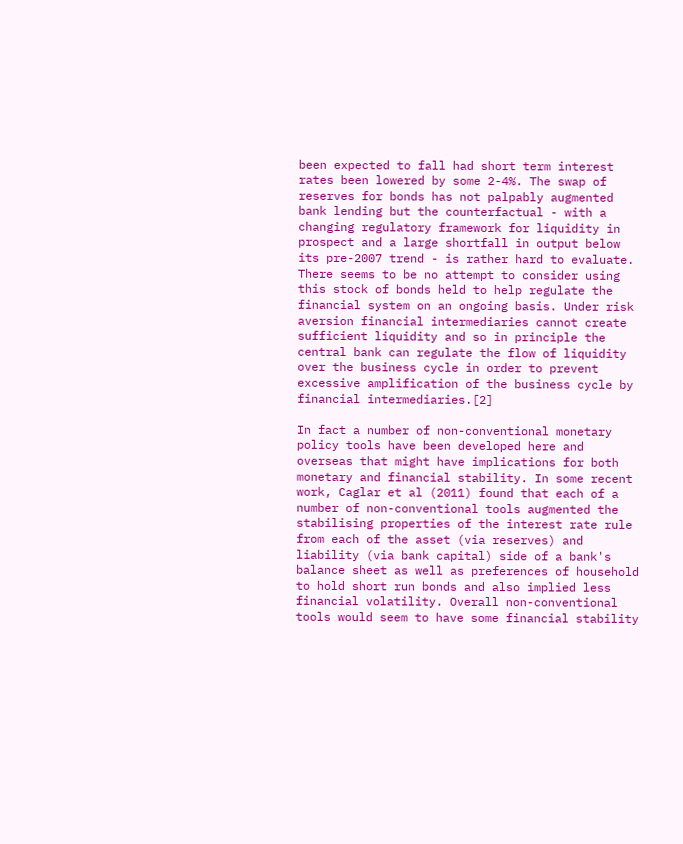been expected to fall had short term interest rates been lowered by some 2-4%. The swap of reserves for bonds has not palpably augmented bank lending but the counterfactual - with a changing regulatory framework for liquidity in prospect and a large shortfall in output below its pre-2007 trend - is rather hard to evaluate. There seems to be no attempt to consider using this stock of bonds held to help regulate the financial system on an ongoing basis. Under risk aversion financial intermediaries cannot create sufficient liquidity and so in principle the central bank can regulate the flow of liquidity over the business cycle in order to prevent excessive amplification of the business cycle by financial intermediaries.[2]

In fact a number of non-conventional monetary policy tools have been developed here and overseas that might have implications for both monetary and financial stability. In some recent work, Caglar et al (2011) found that each of a number of non-conventional tools augmented the stabilising properties of the interest rate rule from each of the asset (via reserves) and liability (via bank capital) side of a bank's balance sheet as well as preferences of household to hold short run bonds and also implied less financial volatility. Overall non-conventional tools would seem to have some financial stability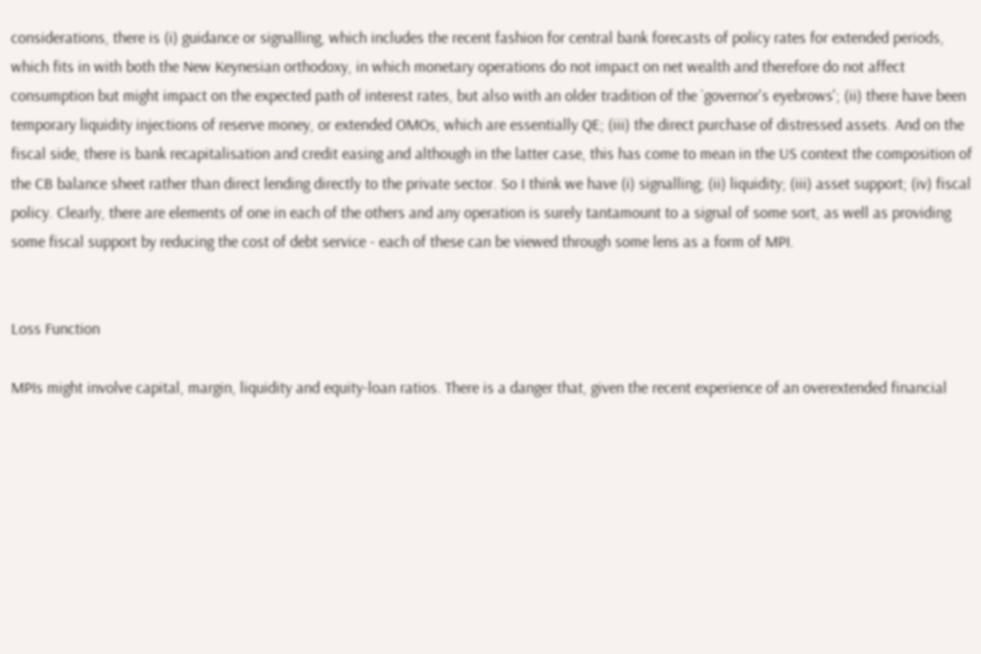considerations, there is (i) guidance or signalling, which includes the recent fashion for central bank forecasts of policy rates for extended periods, which fits in with both the New Keynesian orthodoxy, in which monetary operations do not impact on net wealth and therefore do not affect consumption but might impact on the expected path of interest rates, but also with an older tradition of the `governor's eyebrows'; (ii) there have been temporary liquidity injections of reserve money, or extended OMOs, which are essentially QE; (iii) the direct purchase of distressed assets. And on the fiscal side, there is bank recapitalisation and credit easing and although in the latter case, this has come to mean in the US context the composition of the CB balance sheet rather than direct lending directly to the private sector. So I think we have (i) signalling; (ii) liquidity; (iii) asset support; (iv) fiscal policy. Clearly, there are elements of one in each of the others and any operation is surely tantamount to a signal of some sort, as well as providing some fiscal support by reducing the cost of debt service - each of these can be viewed through some lens as a form of MPI.


Loss Function

MPIs might involve capital, margin, liquidity and equity-loan ratios. There is a danger that, given the recent experience of an overextended financial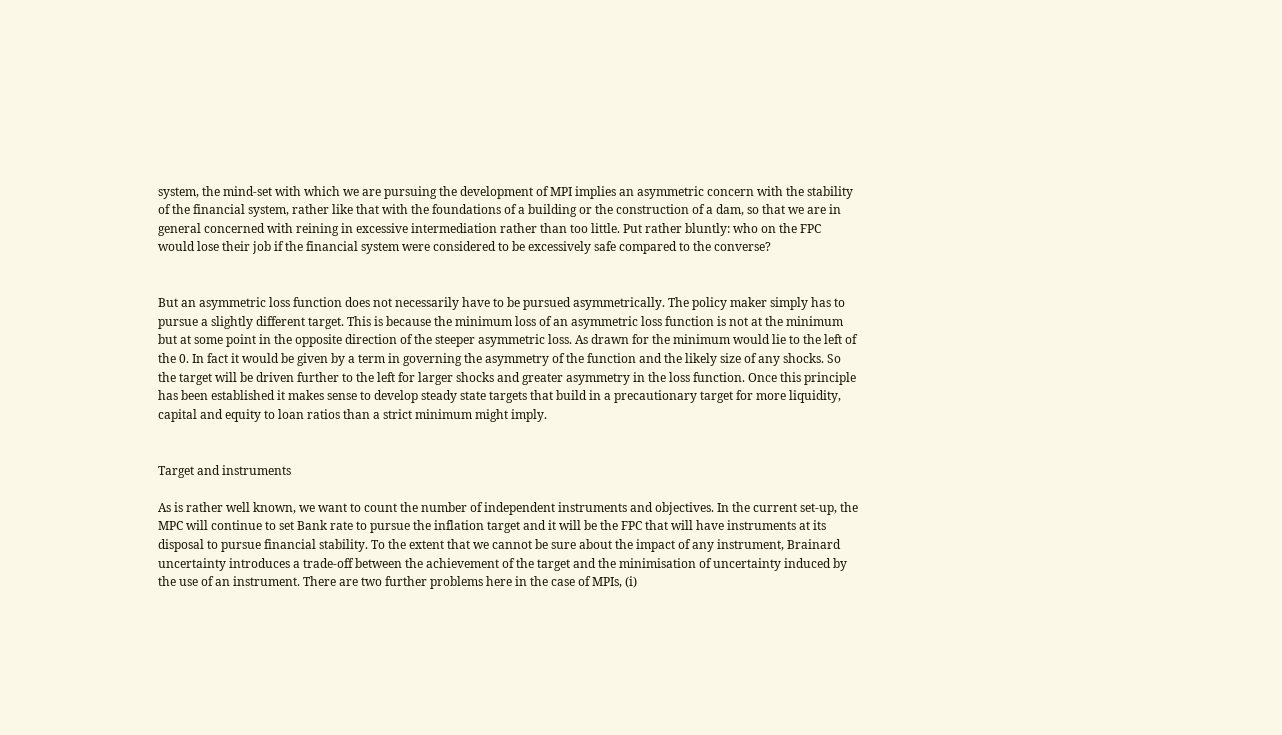system, the mind-set with which we are pursuing the development of MPI implies an asymmetric concern with the stability of the financial system, rather like that with the foundations of a building or the construction of a dam, so that we are in general concerned with reining in excessive intermediation rather than too little. Put rather bluntly: who on the FPC would lose their job if the financial system were considered to be excessively safe compared to the converse?


But an asymmetric loss function does not necessarily have to be pursued asymmetrically. The policy maker simply has to pursue a slightly different target. This is because the minimum loss of an asymmetric loss function is not at the minimum but at some point in the opposite direction of the steeper asymmetric loss. As drawn for the minimum would lie to the left of the 0. In fact it would be given by a term in governing the asymmetry of the function and the likely size of any shocks. So the target will be driven further to the left for larger shocks and greater asymmetry in the loss function. Once this principle has been established it makes sense to develop steady state targets that build in a precautionary target for more liquidity, capital and equity to loan ratios than a strict minimum might imply.


Target and instruments

As is rather well known, we want to count the number of independent instruments and objectives. In the current set-up, the MPC will continue to set Bank rate to pursue the inflation target and it will be the FPC that will have instruments at its disposal to pursue financial stability. To the extent that we cannot be sure about the impact of any instrument, Brainard uncertainty introduces a trade-off between the achievement of the target and the minimisation of uncertainty induced by the use of an instrument. There are two further problems here in the case of MPIs, (i)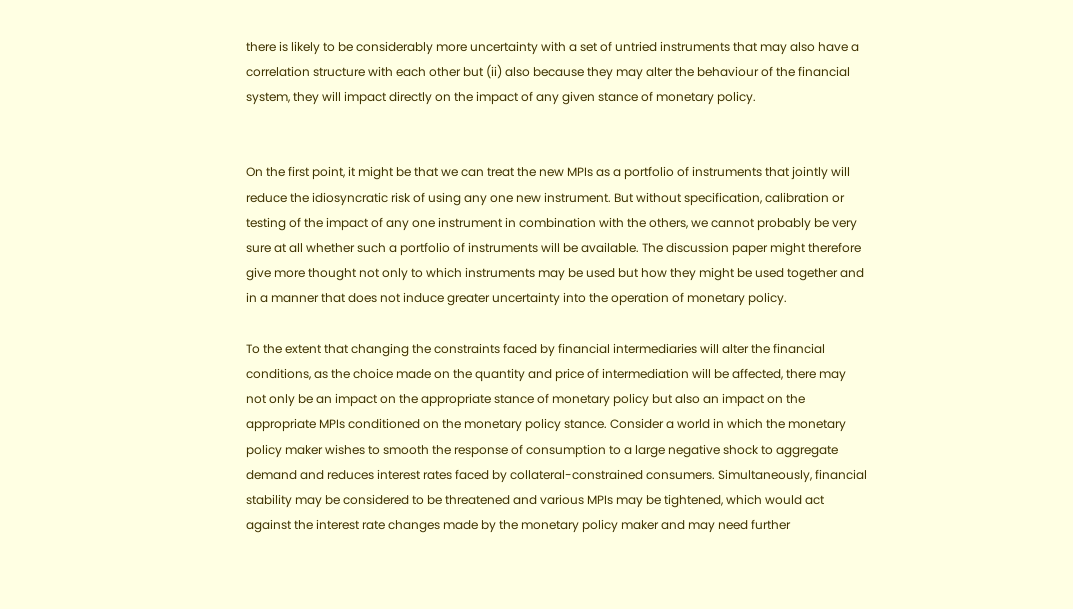there is likely to be considerably more uncertainty with a set of untried instruments that may also have a correlation structure with each other but (ii) also because they may alter the behaviour of the financial system, they will impact directly on the impact of any given stance of monetary policy.


On the first point, it might be that we can treat the new MPIs as a portfolio of instruments that jointly will reduce the idiosyncratic risk of using any one new instrument. But without specification, calibration or testing of the impact of any one instrument in combination with the others, we cannot probably be very sure at all whether such a portfolio of instruments will be available. The discussion paper might therefore give more thought not only to which instruments may be used but how they might be used together and in a manner that does not induce greater uncertainty into the operation of monetary policy.

To the extent that changing the constraints faced by financial intermediaries will alter the financial conditions, as the choice made on the quantity and price of intermediation will be affected, there may not only be an impact on the appropriate stance of monetary policy but also an impact on the appropriate MPIs conditioned on the monetary policy stance. Consider a world in which the monetary policy maker wishes to smooth the response of consumption to a large negative shock to aggregate demand and reduces interest rates faced by collateral-constrained consumers. Simultaneously, financial stability may be considered to be threatened and various MPIs may be tightened, which would act against the interest rate changes made by the monetary policy maker and may need further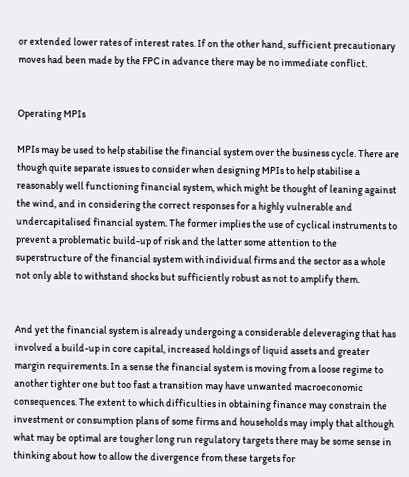or extended lower rates of interest rates. If on the other hand, sufficient precautionary moves had been made by the FPC in advance there may be no immediate conflict.


Operating MPIs

MPIs may be used to help stabilise the financial system over the business cycle. There are though quite separate issues to consider when designing MPIs to help stabilise a reasonably well functioning financial system, which might be thought of leaning against the wind, and in considering the correct responses for a highly vulnerable and undercapitalised financial system. The former implies the use of cyclical instruments to prevent a problematic build-up of risk and the latter some attention to the superstructure of the financial system with individual firms and the sector as a whole not only able to withstand shocks but sufficiently robust as not to amplify them.


And yet the financial system is already undergoing a considerable deleveraging that has involved a build-up in core capital, increased holdings of liquid assets and greater margin requirements. In a sense the financial system is moving from a loose regime to another tighter one but too fast a transition may have unwanted macroeconomic consequences. The extent to which difficulties in obtaining finance may constrain the investment or consumption plans of some firms and households may imply that although what may be optimal are tougher long run regulatory targets there may be some sense in thinking about how to allow the divergence from these targets for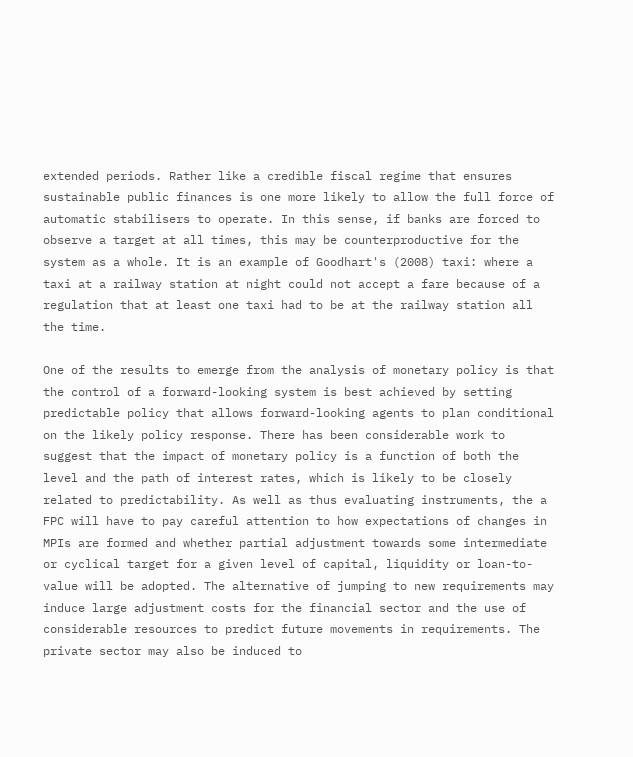extended periods. Rather like a credible fiscal regime that ensures sustainable public finances is one more likely to allow the full force of automatic stabilisers to operate. In this sense, if banks are forced to observe a target at all times, this may be counterproductive for the system as a whole. It is an example of Goodhart's (2008) taxi: where a taxi at a railway station at night could not accept a fare because of a regulation that at least one taxi had to be at the railway station all the time.

One of the results to emerge from the analysis of monetary policy is that the control of a forward-looking system is best achieved by setting predictable policy that allows forward-looking agents to plan conditional on the likely policy response. There has been considerable work to suggest that the impact of monetary policy is a function of both the level and the path of interest rates, which is likely to be closely related to predictability. As well as thus evaluating instruments, the a FPC will have to pay careful attention to how expectations of changes in MPIs are formed and whether partial adjustment towards some intermediate or cyclical target for a given level of capital, liquidity or loan-to-value will be adopted. The alternative of jumping to new requirements may induce large adjustment costs for the financial sector and the use of considerable resources to predict future movements in requirements. The private sector may also be induced to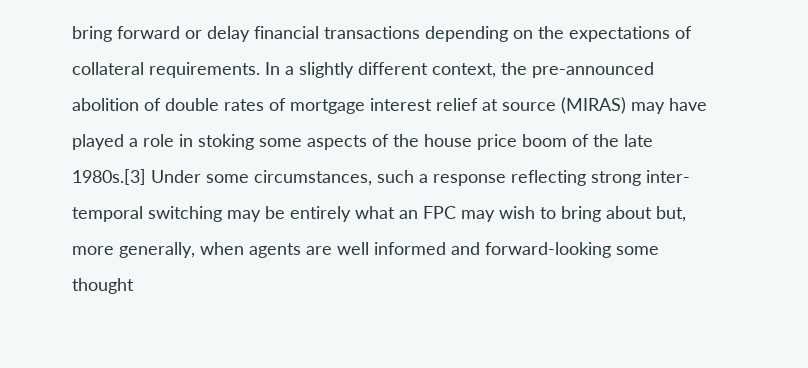bring forward or delay financial transactions depending on the expectations of collateral requirements. In a slightly different context, the pre-announced abolition of double rates of mortgage interest relief at source (MIRAS) may have played a role in stoking some aspects of the house price boom of the late 1980s.[3] Under some circumstances, such a response reflecting strong inter-temporal switching may be entirely what an FPC may wish to bring about but, more generally, when agents are well informed and forward-looking some thought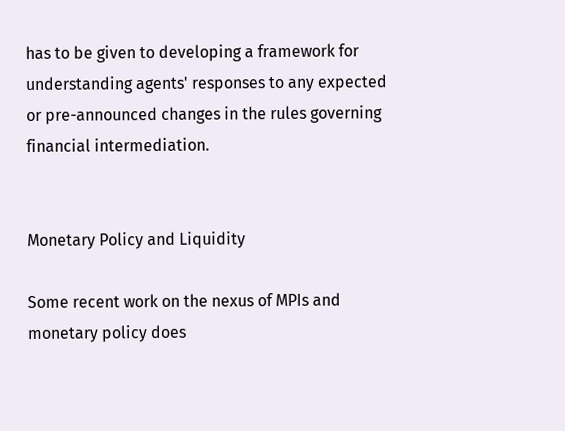has to be given to developing a framework for understanding agents' responses to any expected or pre-announced changes in the rules governing financial intermediation.


Monetary Policy and Liquidity

Some recent work on the nexus of MPIs and monetary policy does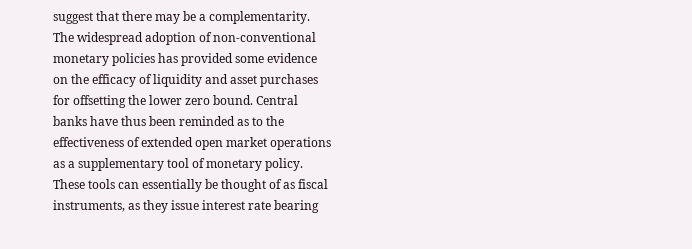suggest that there may be a complementarity. The widespread adoption of non-conventional monetary policies has provided some evidence on the efficacy of liquidity and asset purchases for offsetting the lower zero bound. Central banks have thus been reminded as to the effectiveness of extended open market operations as a supplementary tool of monetary policy. These tools can essentially be thought of as fiscal instruments, as they issue interest rate bearing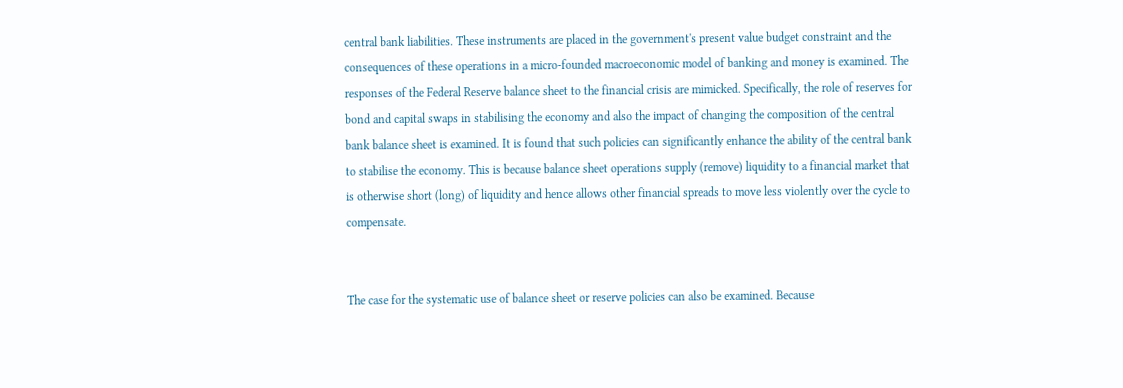central bank liabilities. These instruments are placed in the government's present value budget constraint and the consequences of these operations in a micro-founded macroeconomic model of banking and money is examined. The responses of the Federal Reserve balance sheet to the financial crisis are mimicked. Specifically, the role of reserves for bond and capital swaps in stabilising the economy and also the impact of changing the composition of the central bank balance sheet is examined. It is found that such policies can significantly enhance the ability of the central bank to stabilise the economy. This is because balance sheet operations supply (remove) liquidity to a financial market that is otherwise short (long) of liquidity and hence allows other financial spreads to move less violently over the cycle to compensate.


The case for the systematic use of balance sheet or reserve policies can also be examined. Because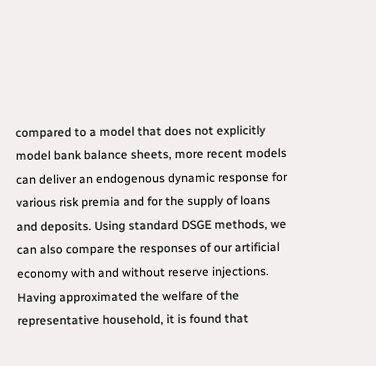compared to a model that does not explicitly model bank balance sheets, more recent models can deliver an endogenous dynamic response for various risk premia and for the supply of loans and deposits. Using standard DSGE methods, we can also compare the responses of our artificial economy with and without reserve injections. Having approximated the welfare of the representative household, it is found that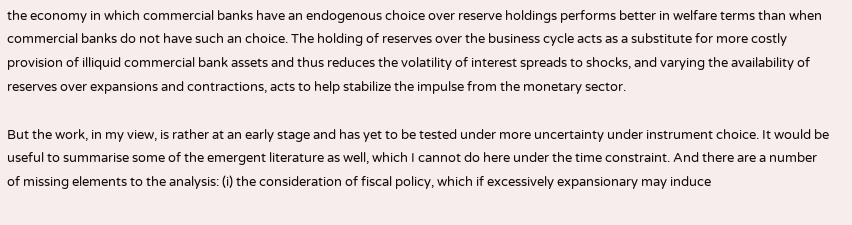the economy in which commercial banks have an endogenous choice over reserve holdings performs better in welfare terms than when commercial banks do not have such an choice. The holding of reserves over the business cycle acts as a substitute for more costly provision of illiquid commercial bank assets and thus reduces the volatility of interest spreads to shocks, and varying the availability of reserves over expansions and contractions, acts to help stabilize the impulse from the monetary sector.

But the work, in my view, is rather at an early stage and has yet to be tested under more uncertainty under instrument choice. It would be useful to summarise some of the emergent literature as well, which I cannot do here under the time constraint. And there are a number of missing elements to the analysis: (i) the consideration of fiscal policy, which if excessively expansionary may induce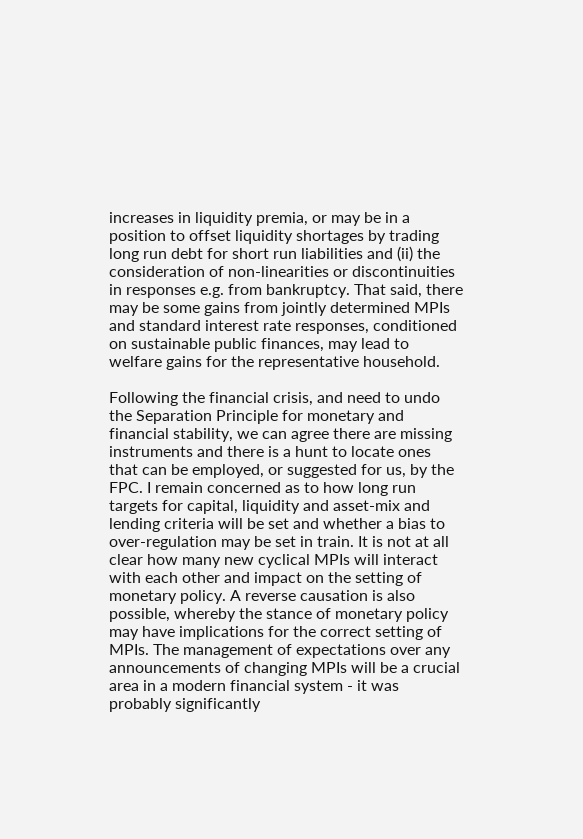increases in liquidity premia, or may be in a position to offset liquidity shortages by trading long run debt for short run liabilities and (ii) the consideration of non-linearities or discontinuities in responses e.g. from bankruptcy. That said, there may be some gains from jointly determined MPIs and standard interest rate responses, conditioned on sustainable public finances, may lead to welfare gains for the representative household.

Following the financial crisis, and need to undo the Separation Principle for monetary and financial stability, we can agree there are missing instruments and there is a hunt to locate ones that can be employed, or suggested for us, by the FPC. I remain concerned as to how long run targets for capital, liquidity and asset-mix and lending criteria will be set and whether a bias to over-regulation may be set in train. It is not at all clear how many new cyclical MPIs will interact with each other and impact on the setting of monetary policy. A reverse causation is also possible, whereby the stance of monetary policy may have implications for the correct setting of MPIs. The management of expectations over any announcements of changing MPIs will be a crucial area in a modern financial system - it was probably significantly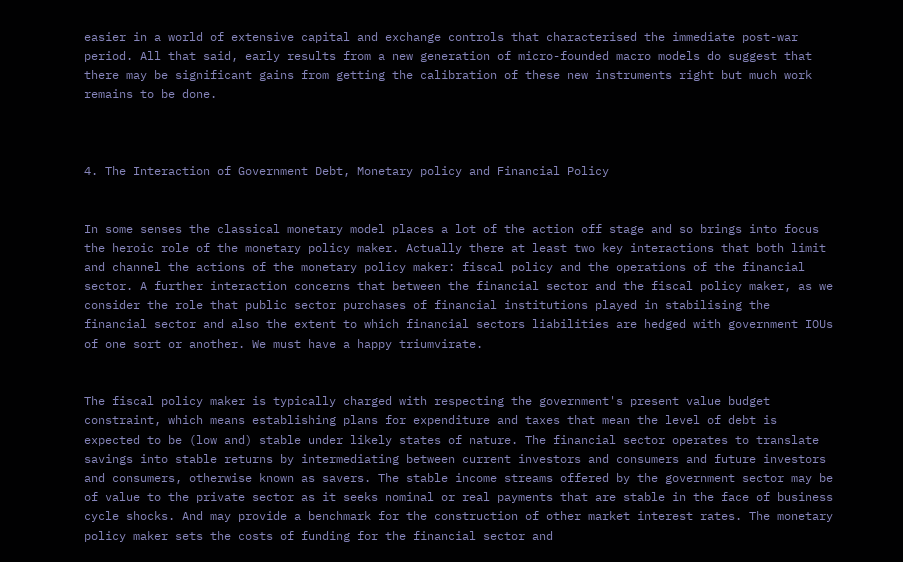easier in a world of extensive capital and exchange controls that characterised the immediate post-war period. All that said, early results from a new generation of micro-founded macro models do suggest that there may be significant gains from getting the calibration of these new instruments right but much work remains to be done.



4. The Interaction of Government Debt, Monetary policy and Financial Policy


In some senses the classical monetary model places a lot of the action off stage and so brings into focus the heroic role of the monetary policy maker. Actually there at least two key interactions that both limit and channel the actions of the monetary policy maker: fiscal policy and the operations of the financial sector. A further interaction concerns that between the financial sector and the fiscal policy maker, as we consider the role that public sector purchases of financial institutions played in stabilising the financial sector and also the extent to which financial sectors liabilities are hedged with government IOUs of one sort or another. We must have a happy triumvirate.


The fiscal policy maker is typically charged with respecting the government's present value budget constraint, which means establishing plans for expenditure and taxes that mean the level of debt is expected to be (low and) stable under likely states of nature. The financial sector operates to translate savings into stable returns by intermediating between current investors and consumers and future investors and consumers, otherwise known as savers. The stable income streams offered by the government sector may be of value to the private sector as it seeks nominal or real payments that are stable in the face of business cycle shocks. And may provide a benchmark for the construction of other market interest rates. The monetary policy maker sets the costs of funding for the financial sector and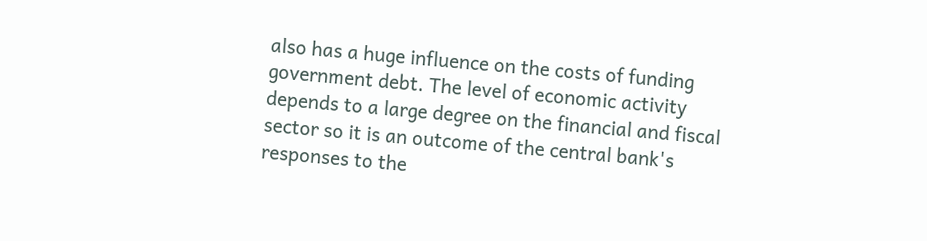also has a huge influence on the costs of funding government debt. The level of economic activity depends to a large degree on the financial and fiscal sector so it is an outcome of the central bank's responses to the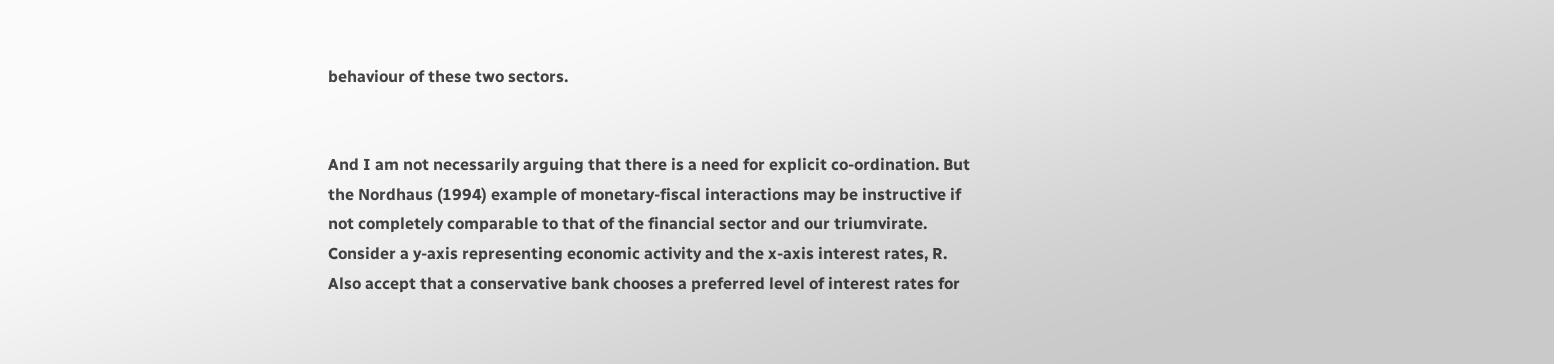behaviour of these two sectors.


And I am not necessarily arguing that there is a need for explicit co-ordination. But the Nordhaus (1994) example of monetary-fiscal interactions may be instructive if not completely comparable to that of the financial sector and our triumvirate. Consider a y-axis representing economic activity and the x-axis interest rates, R. Also accept that a conservative bank chooses a preferred level of interest rates for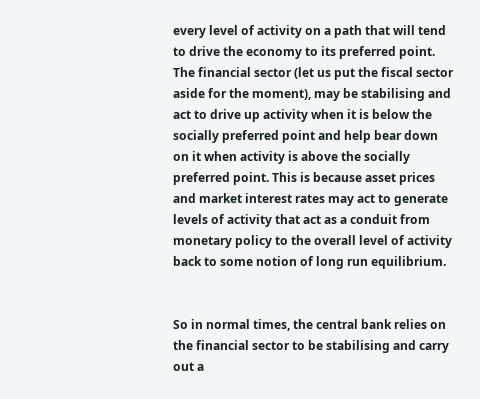every level of activity on a path that will tend to drive the economy to its preferred point. The financial sector (let us put the fiscal sector aside for the moment), may be stabilising and act to drive up activity when it is below the socially preferred point and help bear down on it when activity is above the socially preferred point. This is because asset prices and market interest rates may act to generate levels of activity that act as a conduit from monetary policy to the overall level of activity back to some notion of long run equilibrium.


So in normal times, the central bank relies on the financial sector to be stabilising and carry out a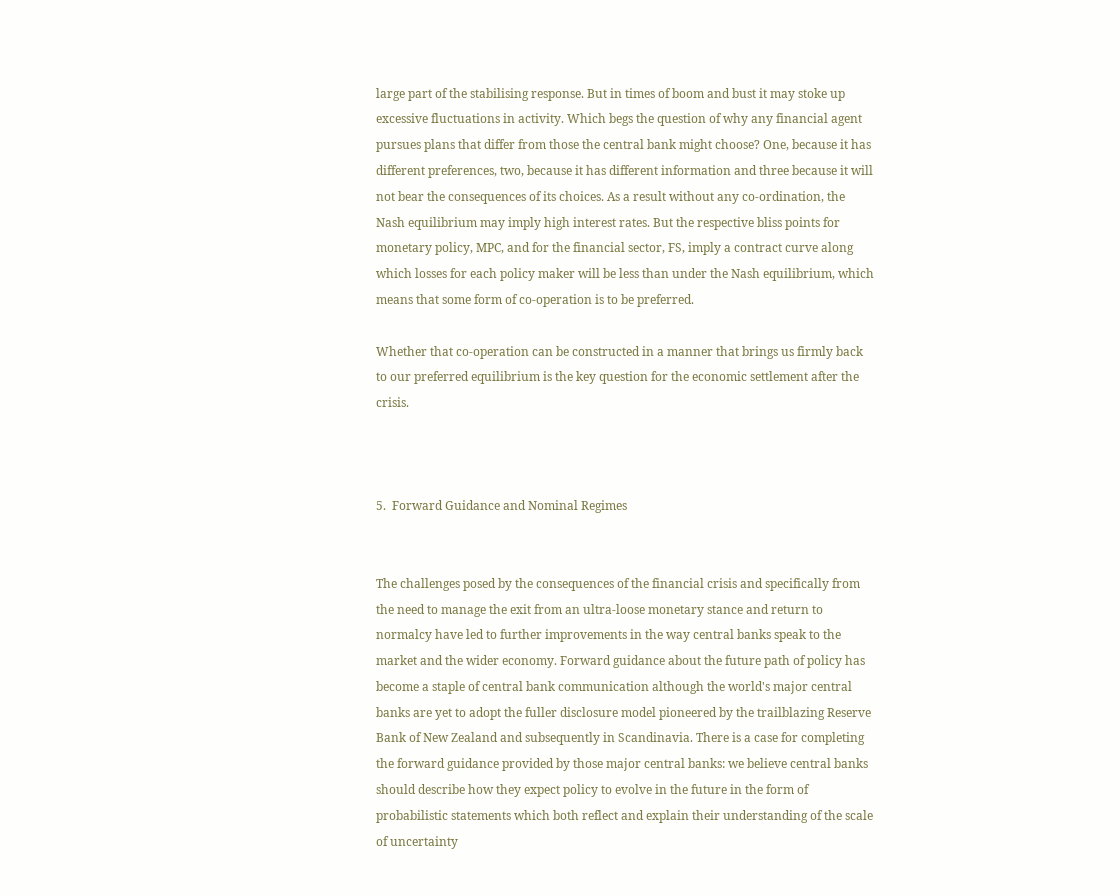large part of the stabilising response. But in times of boom and bust it may stoke up excessive fluctuations in activity. Which begs the question of why any financial agent pursues plans that differ from those the central bank might choose? One, because it has different preferences, two, because it has different information and three because it will not bear the consequences of its choices. As a result without any co-ordination, the Nash equilibrium may imply high interest rates. But the respective bliss points for monetary policy, MPC, and for the financial sector, FS, imply a contract curve along which losses for each policy maker will be less than under the Nash equilibrium, which means that some form of co-operation is to be preferred.

Whether that co-operation can be constructed in a manner that brings us firmly back to our preferred equilibrium is the key question for the economic settlement after the crisis.



5.  Forward Guidance and Nominal Regimes


The challenges posed by the consequences of the financial crisis and specifically from the need to manage the exit from an ultra-loose monetary stance and return to normalcy have led to further improvements in the way central banks speak to the market and the wider economy. Forward guidance about the future path of policy has become a staple of central bank communication although the world's major central banks are yet to adopt the fuller disclosure model pioneered by the trailblazing Reserve Bank of New Zealand and subsequently in Scandinavia. There is a case for completing the forward guidance provided by those major central banks: we believe central banks should describe how they expect policy to evolve in the future in the form of probabilistic statements which both reflect and explain their understanding of the scale of uncertainty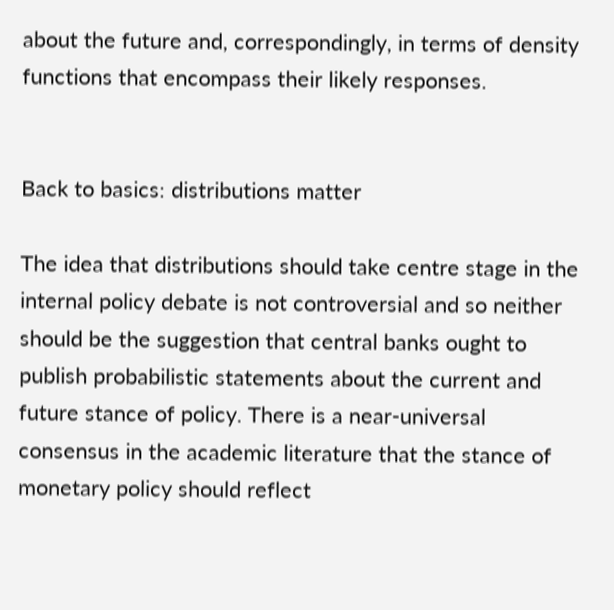about the future and, correspondingly, in terms of density functions that encompass their likely responses.


Back to basics: distributions matter

The idea that distributions should take centre stage in the internal policy debate is not controversial and so neither should be the suggestion that central banks ought to publish probabilistic statements about the current and future stance of policy. There is a near-universal consensus in the academic literature that the stance of monetary policy should reflect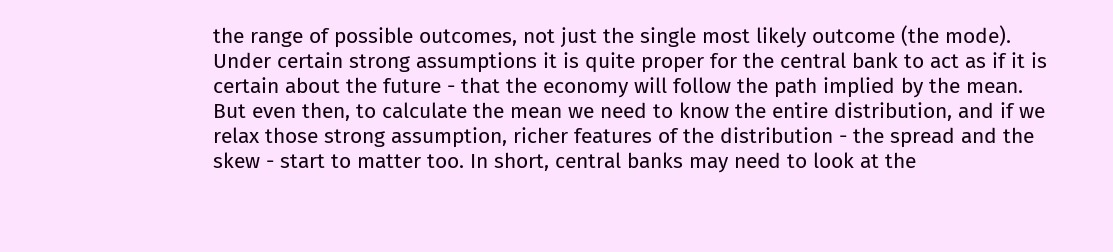the range of possible outcomes, not just the single most likely outcome (the mode). Under certain strong assumptions it is quite proper for the central bank to act as if it is certain about the future - that the economy will follow the path implied by the mean. But even then, to calculate the mean we need to know the entire distribution, and if we relax those strong assumption, richer features of the distribution - the spread and the skew - start to matter too. In short, central banks may need to look at the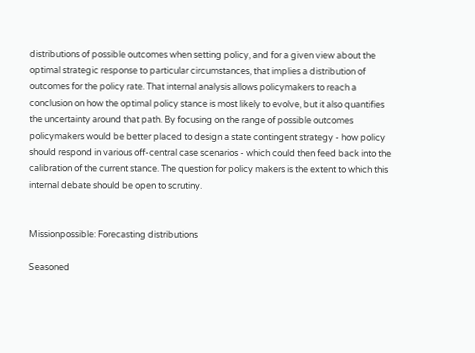distributions of possible outcomes when setting policy, and for a given view about the optimal strategic response to particular circumstances, that implies a distribution of outcomes for the policy rate. That internal analysis allows policymakers to reach a conclusion on how the optimal policy stance is most likely to evolve, but it also quantifies the uncertainty around that path. By focusing on the range of possible outcomes policymakers would be better placed to design a state contingent strategy - how policy should respond in various off-central case scenarios - which could then feed back into the calibration of the current stance. The question for policy makers is the extent to which this internal debate should be open to scrutiny.


Missionpossible: Forecasting distributions

Seasoned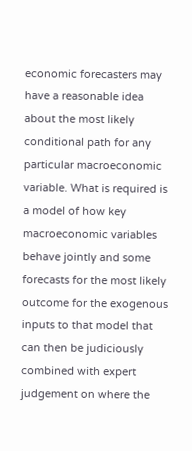economic forecasters may have a reasonable idea about the most likely conditional path for any particular macroeconomic variable. What is required is a model of how key macroeconomic variables behave jointly and some forecasts for the most likely outcome for the exogenous inputs to that model that can then be judiciously combined with expert judgement on where the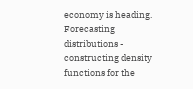economy is heading. Forecasting distributions - constructing density functions for the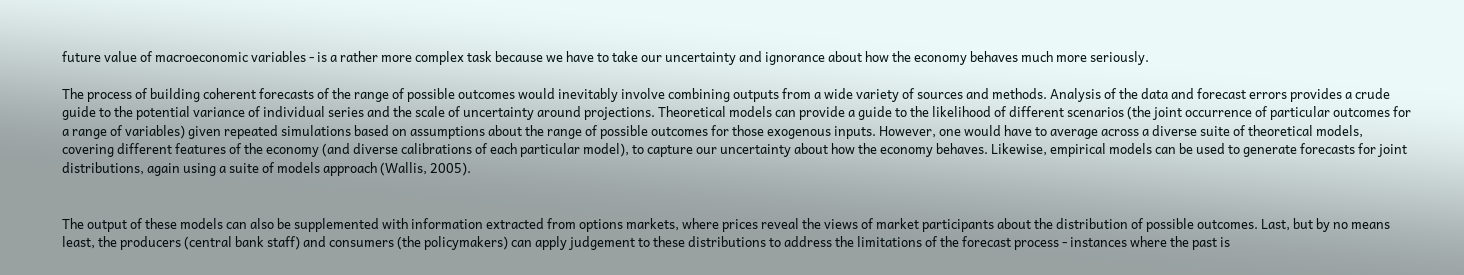future value of macroeconomic variables - is a rather more complex task because we have to take our uncertainty and ignorance about how the economy behaves much more seriously.

The process of building coherent forecasts of the range of possible outcomes would inevitably involve combining outputs from a wide variety of sources and methods. Analysis of the data and forecast errors provides a crude guide to the potential variance of individual series and the scale of uncertainty around projections. Theoretical models can provide a guide to the likelihood of different scenarios (the joint occurrence of particular outcomes for a range of variables) given repeated simulations based on assumptions about the range of possible outcomes for those exogenous inputs. However, one would have to average across a diverse suite of theoretical models, covering different features of the economy (and diverse calibrations of each particular model), to capture our uncertainty about how the economy behaves. Likewise, empirical models can be used to generate forecasts for joint distributions, again using a suite of models approach (Wallis, 2005).


The output of these models can also be supplemented with information extracted from options markets, where prices reveal the views of market participants about the distribution of possible outcomes. Last, but by no means least, the producers (central bank staff) and consumers (the policymakers) can apply judgement to these distributions to address the limitations of the forecast process - instances where the past is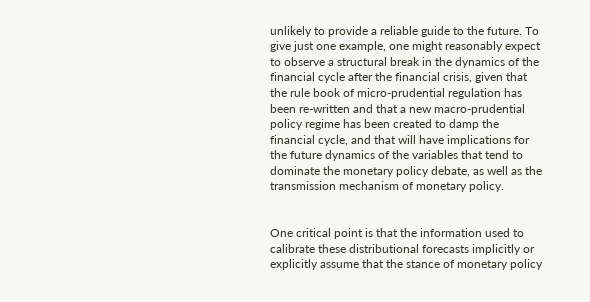unlikely to provide a reliable guide to the future. To give just one example, one might reasonably expect to observe a structural break in the dynamics of the financial cycle after the financial crisis, given that the rule book of micro-prudential regulation has been re-written and that a new macro-prudential policy regime has been created to damp the financial cycle, and that will have implications for the future dynamics of the variables that tend to dominate the monetary policy debate, as well as the transmission mechanism of monetary policy.


One critical point is that the information used to calibrate these distributional forecasts implicitly or explicitly assume that the stance of monetary policy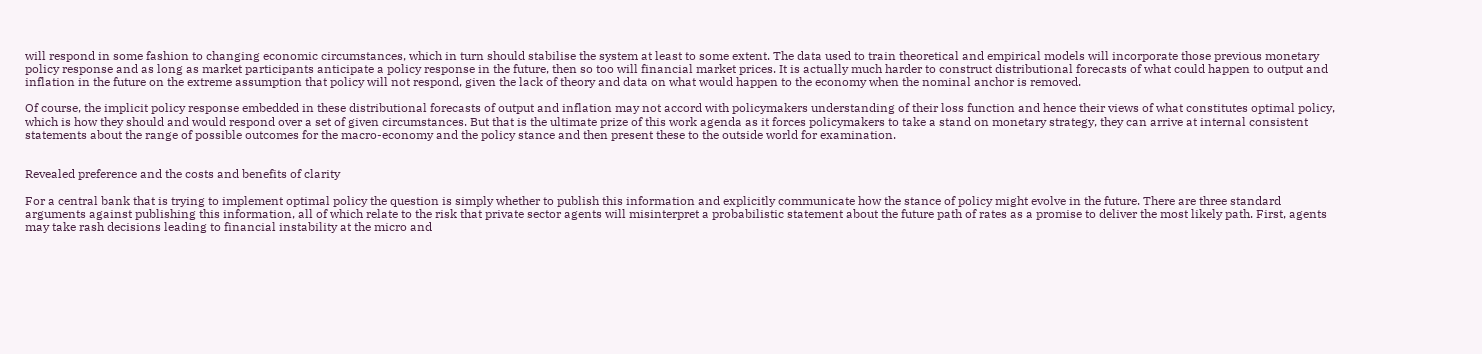will respond in some fashion to changing economic circumstances, which in turn should stabilise the system at least to some extent. The data used to train theoretical and empirical models will incorporate those previous monetary policy response and as long as market participants anticipate a policy response in the future, then so too will financial market prices. It is actually much harder to construct distributional forecasts of what could happen to output and inflation in the future on the extreme assumption that policy will not respond, given the lack of theory and data on what would happen to the economy when the nominal anchor is removed.

Of course, the implicit policy response embedded in these distributional forecasts of output and inflation may not accord with policymakers understanding of their loss function and hence their views of what constitutes optimal policy, which is how they should and would respond over a set of given circumstances. But that is the ultimate prize of this work agenda as it forces policymakers to take a stand on monetary strategy, they can arrive at internal consistent statements about the range of possible outcomes for the macro-economy and the policy stance and then present these to the outside world for examination.


Revealed preference and the costs and benefits of clarity

For a central bank that is trying to implement optimal policy the question is simply whether to publish this information and explicitly communicate how the stance of policy might evolve in the future. There are three standard arguments against publishing this information, all of which relate to the risk that private sector agents will misinterpret a probabilistic statement about the future path of rates as a promise to deliver the most likely path. First, agents may take rash decisions leading to financial instability at the micro and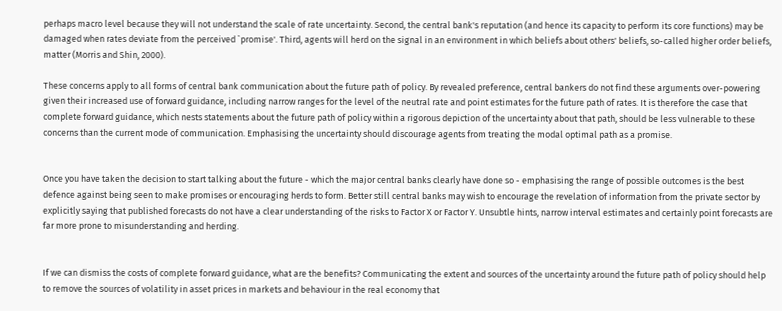perhaps macro level because they will not understand the scale of rate uncertainty. Second, the central bank's reputation (and hence its capacity to perform its core functions) may be damaged when rates deviate from the perceived `promise'. Third, agents will herd on the signal in an environment in which beliefs about others' beliefs, so-called higher order beliefs, matter (Morris and Shin, 2000).

These concerns apply to all forms of central bank communication about the future path of policy. By revealed preference, central bankers do not find these arguments over-powering given their increased use of forward guidance, including narrow ranges for the level of the neutral rate and point estimates for the future path of rates. It is therefore the case that complete forward guidance, which nests statements about the future path of policy within a rigorous depiction of the uncertainty about that path, should be less vulnerable to these concerns than the current mode of communication. Emphasising the uncertainty should discourage agents from treating the modal optimal path as a promise.


Once you have taken the decision to start talking about the future - which the major central banks clearly have done so - emphasising the range of possible outcomes is the best defence against being seen to make promises or encouraging herds to form. Better still central banks may wish to encourage the revelation of information from the private sector by explicitly saying that published forecasts do not have a clear understanding of the risks to Factor X or Factor Y. Unsubtle hints, narrow interval estimates and certainly point forecasts are far more prone to misunderstanding and herding.


If we can dismiss the costs of complete forward guidance, what are the benefits? Communicating the extent and sources of the uncertainty around the future path of policy should help to remove the sources of volatility in asset prices in markets and behaviour in the real economy that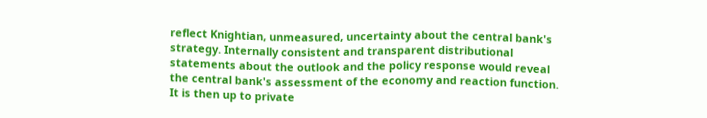reflect Knightian, unmeasured, uncertainty about the central bank's strategy. Internally consistent and transparent distributional statements about the outlook and the policy response would reveal the central bank's assessment of the economy and reaction function. It is then up to private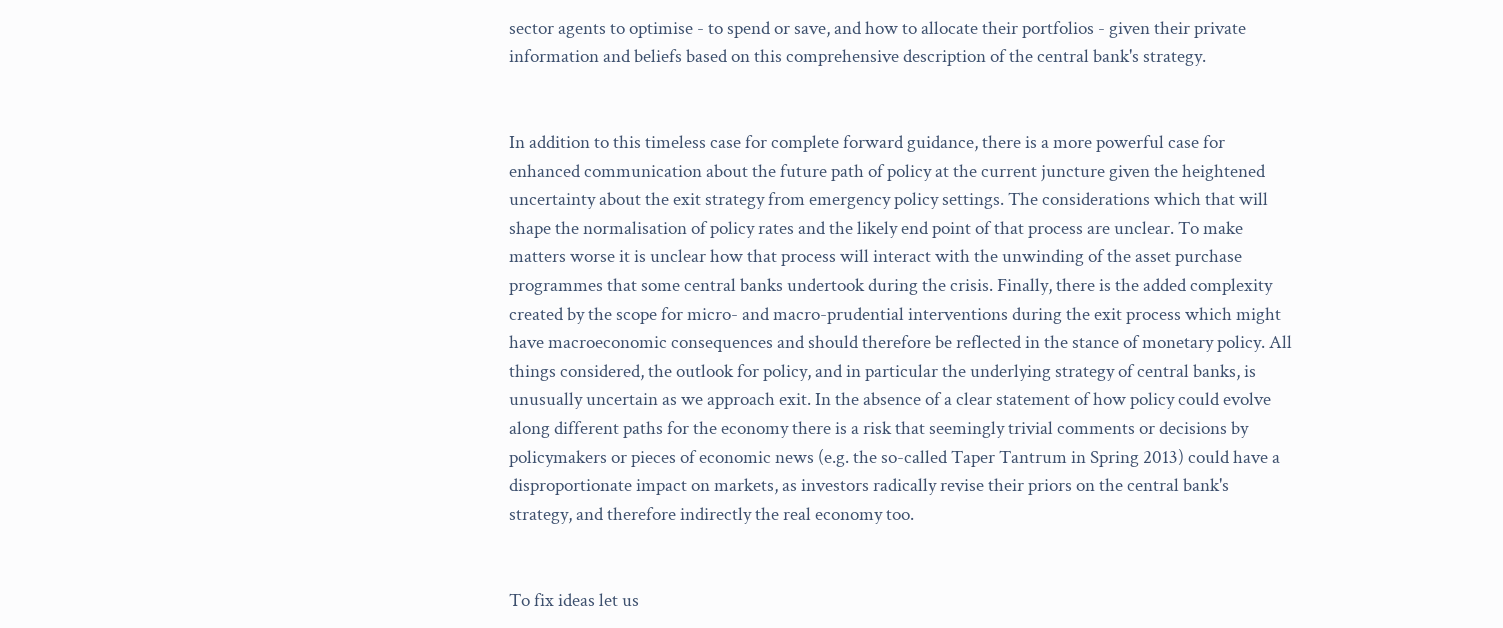sector agents to optimise - to spend or save, and how to allocate their portfolios - given their private information and beliefs based on this comprehensive description of the central bank's strategy.


In addition to this timeless case for complete forward guidance, there is a more powerful case for enhanced communication about the future path of policy at the current juncture given the heightened uncertainty about the exit strategy from emergency policy settings. The considerations which that will shape the normalisation of policy rates and the likely end point of that process are unclear. To make matters worse it is unclear how that process will interact with the unwinding of the asset purchase programmes that some central banks undertook during the crisis. Finally, there is the added complexity created by the scope for micro- and macro-prudential interventions during the exit process which might have macroeconomic consequences and should therefore be reflected in the stance of monetary policy. All things considered, the outlook for policy, and in particular the underlying strategy of central banks, is unusually uncertain as we approach exit. In the absence of a clear statement of how policy could evolve along different paths for the economy there is a risk that seemingly trivial comments or decisions by policymakers or pieces of economic news (e.g. the so-called Taper Tantrum in Spring 2013) could have a disproportionate impact on markets, as investors radically revise their priors on the central bank's strategy, and therefore indirectly the real economy too.


To fix ideas let us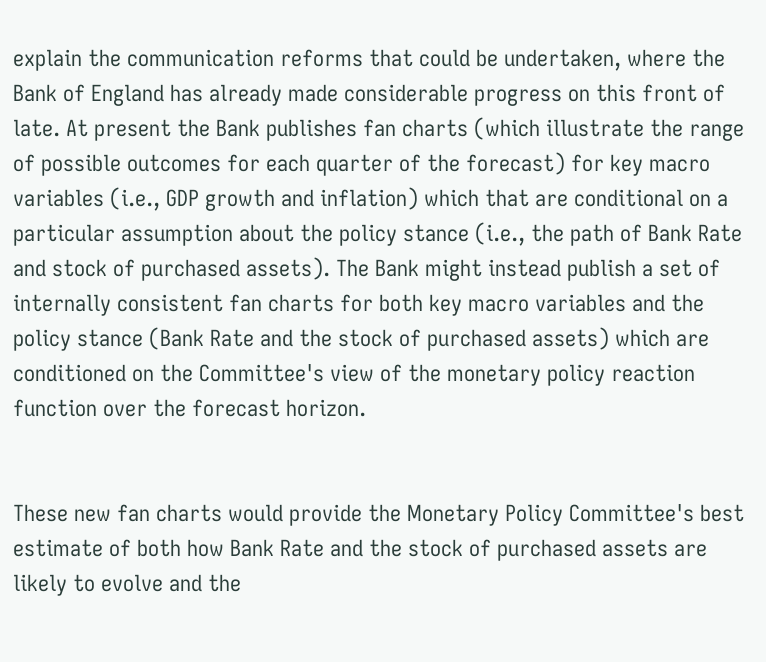explain the communication reforms that could be undertaken, where the Bank of England has already made considerable progress on this front of late. At present the Bank publishes fan charts (which illustrate the range of possible outcomes for each quarter of the forecast) for key macro variables (i.e., GDP growth and inflation) which that are conditional on a particular assumption about the policy stance (i.e., the path of Bank Rate and stock of purchased assets). The Bank might instead publish a set of internally consistent fan charts for both key macro variables and the policy stance (Bank Rate and the stock of purchased assets) which are conditioned on the Committee's view of the monetary policy reaction function over the forecast horizon.


These new fan charts would provide the Monetary Policy Committee's best estimate of both how Bank Rate and the stock of purchased assets are likely to evolve and the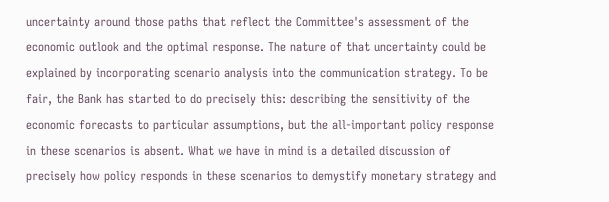uncertainty around those paths that reflect the Committee's assessment of the economic outlook and the optimal response. The nature of that uncertainty could be explained by incorporating scenario analysis into the communication strategy. To be fair, the Bank has started to do precisely this: describing the sensitivity of the economic forecasts to particular assumptions, but the all-important policy response in these scenarios is absent. What we have in mind is a detailed discussion of precisely how policy responds in these scenarios to demystify monetary strategy and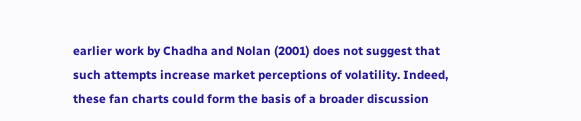earlier work by Chadha and Nolan (2001) does not suggest that such attempts increase market perceptions of volatility. Indeed, these fan charts could form the basis of a broader discussion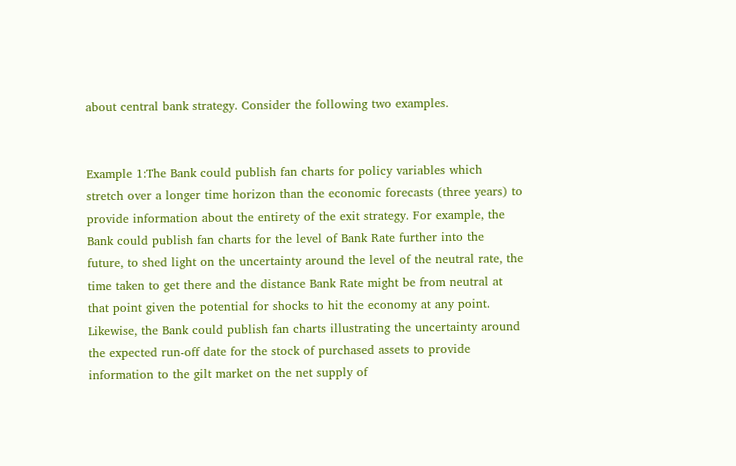about central bank strategy. Consider the following two examples.


Example 1:The Bank could publish fan charts for policy variables which stretch over a longer time horizon than the economic forecasts (three years) to provide information about the entirety of the exit strategy. For example, the Bank could publish fan charts for the level of Bank Rate further into the future, to shed light on the uncertainty around the level of the neutral rate, the time taken to get there and the distance Bank Rate might be from neutral at that point given the potential for shocks to hit the economy at any point. Likewise, the Bank could publish fan charts illustrating the uncertainty around the expected run-off date for the stock of purchased assets to provide information to the gilt market on the net supply of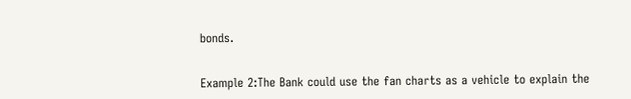bonds.


Example 2:The Bank could use the fan charts as a vehicle to explain the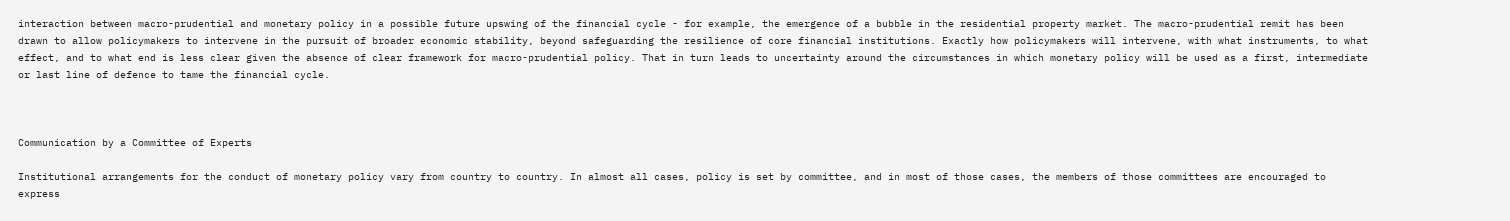interaction between macro-prudential and monetary policy in a possible future upswing of the financial cycle - for example, the emergence of a bubble in the residential property market. The macro-prudential remit has been drawn to allow policymakers to intervene in the pursuit of broader economic stability, beyond safeguarding the resilience of core financial institutions. Exactly how policymakers will intervene, with what instruments, to what effect, and to what end is less clear given the absence of clear framework for macro-prudential policy. That in turn leads to uncertainty around the circumstances in which monetary policy will be used as a first, intermediate or last line of defence to tame the financial cycle.



Communication by a Committee of Experts

Institutional arrangements for the conduct of monetary policy vary from country to country. In almost all cases, policy is set by committee, and in most of those cases, the members of those committees are encouraged to express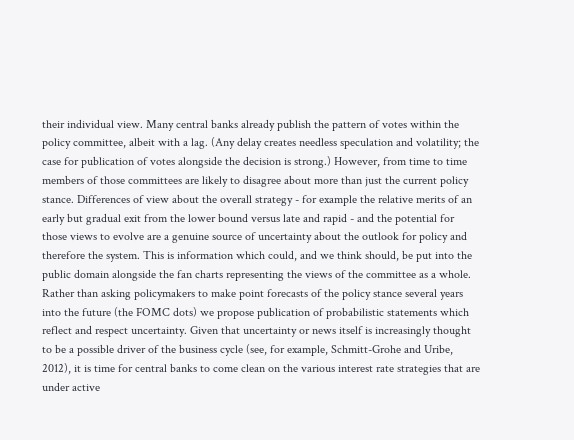their individual view. Many central banks already publish the pattern of votes within the policy committee, albeit with a lag. (Any delay creates needless speculation and volatility; the case for publication of votes alongside the decision is strong.) However, from time to time members of those committees are likely to disagree about more than just the current policy stance. Differences of view about the overall strategy - for example the relative merits of an early but gradual exit from the lower bound versus late and rapid - and the potential for those views to evolve are a genuine source of uncertainty about the outlook for policy and therefore the system. This is information which could, and we think should, be put into the public domain alongside the fan charts representing the views of the committee as a whole. Rather than asking policymakers to make point forecasts of the policy stance several years into the future (the FOMC dots) we propose publication of probabilistic statements which reflect and respect uncertainty. Given that uncertainty or news itself is increasingly thought to be a possible driver of the business cycle (see, for example, Schmitt-Grohe and Uribe, 2012), it is time for central banks to come clean on the various interest rate strategies that are under active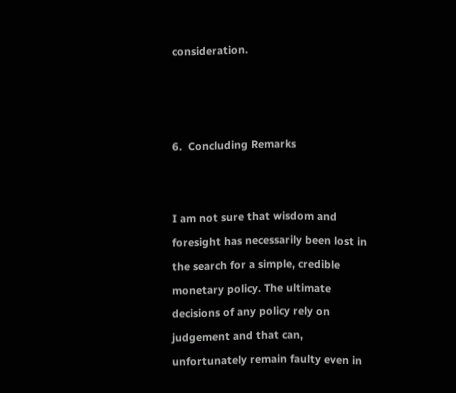consideration.



6.  Concluding Remarks


I am not sure that wisdom and foresight has necessarily been lost in the search for a simple, credible monetary policy. The ultimate decisions of any policy rely on judgement and that can, unfortunately remain faulty even in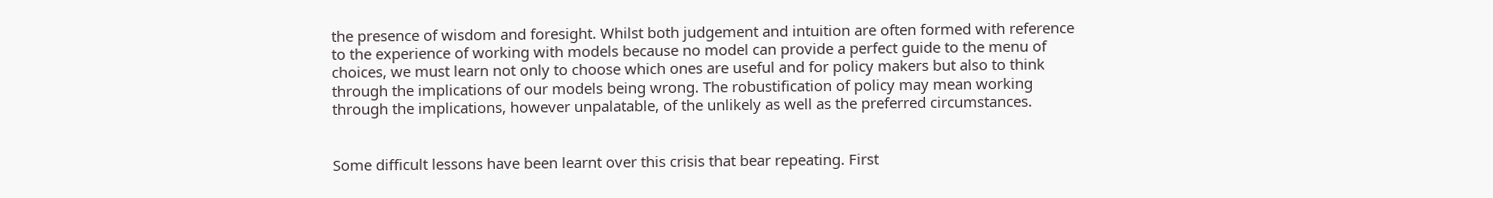the presence of wisdom and foresight. Whilst both judgement and intuition are often formed with reference to the experience of working with models because no model can provide a perfect guide to the menu of choices, we must learn not only to choose which ones are useful and for policy makers but also to think through the implications of our models being wrong. The robustification of policy may mean working through the implications, however unpalatable, of the unlikely as well as the preferred circumstances.


Some difficult lessons have been learnt over this crisis that bear repeating. First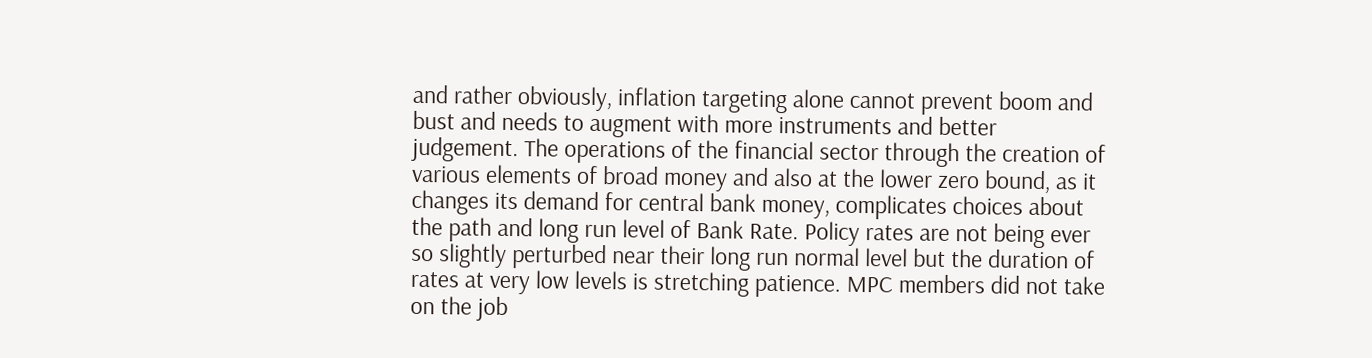and rather obviously, inflation targeting alone cannot prevent boom and bust and needs to augment with more instruments and better judgement. The operations of the financial sector through the creation of various elements of broad money and also at the lower zero bound, as it changes its demand for central bank money, complicates choices about the path and long run level of Bank Rate. Policy rates are not being ever so slightly perturbed near their long run normal level but the duration of rates at very low levels is stretching patience. MPC members did not take on the job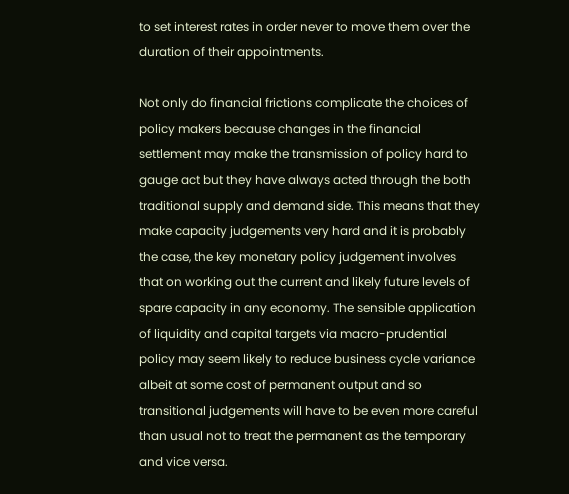to set interest rates in order never to move them over the duration of their appointments.

Not only do financial frictions complicate the choices of policy makers because changes in the financial settlement may make the transmission of policy hard to gauge act but they have always acted through the both traditional supply and demand side. This means that they make capacity judgements very hard and it is probably the case, the key monetary policy judgement involves that on working out the current and likely future levels of spare capacity in any economy. The sensible application of liquidity and capital targets via macro-prudential policy may seem likely to reduce business cycle variance albeit at some cost of permanent output and so transitional judgements will have to be even more careful than usual not to treat the permanent as the temporary and vice versa.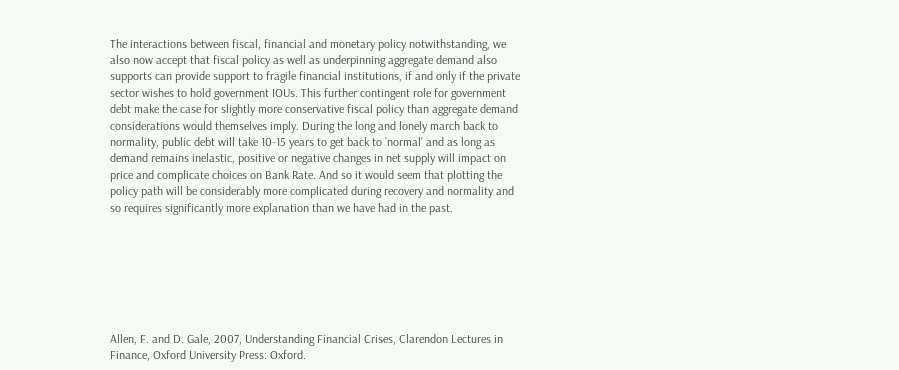The interactions between fiscal, financial and monetary policy notwithstanding, we also now accept that fiscal policy as well as underpinning aggregate demand also supports can provide support to fragile financial institutions, if and only if the private sector wishes to hold government IOUs. This further contingent role for government debt make the case for slightly more conservative fiscal policy than aggregate demand considerations would themselves imply. During the long and lonely march back to normality, public debt will take 10-15 years to get back to `normal' and as long as demand remains inelastic, positive or negative changes in net supply will impact on price and complicate choices on Bank Rate. And so it would seem that plotting the policy path will be considerably more complicated during recovery and normality and so requires significantly more explanation than we have had in the past.







Allen, F. and D. Gale, 2007, Understanding Financial Crises, Clarendon Lectures in Finance, Oxford University Press: Oxford.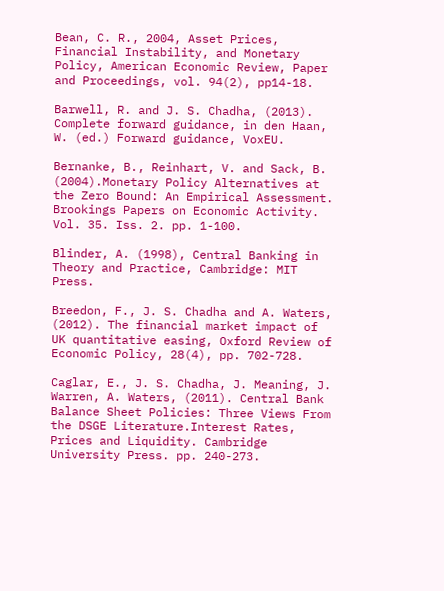Bean, C. R., 2004, Asset Prices, Financial Instability, and Monetary Policy, American Economic Review, Paper and Proceedings, vol. 94(2), pp14-18.

Barwell, R. and J. S. Chadha, (2013). Complete forward guidance, in den Haan, W. (ed.) Forward guidance, VoxEU.

Bernanke, B., Reinhart, V. and Sack, B. (2004).Monetary Policy Alternatives at the Zero Bound: An Empirical Assessment. Brookings Papers on Economic Activity. Vol. 35. Iss. 2. pp. 1-100.

Blinder, A. (1998), Central Banking in Theory and Practice, Cambridge: MIT Press.

Breedon, F., J. S. Chadha and A. Waters, (2012). The financial market impact of UK quantitative easing, Oxford Review of Economic Policy, 28(4), pp. 702-728.

Caglar, E., J. S. Chadha, J. Meaning, J. Warren, A. Waters, (2011). Central Bank Balance Sheet Policies: Three Views From the DSGE Literature.Interest Rates, Prices and Liquidity. Cambridge University Press. pp. 240-273.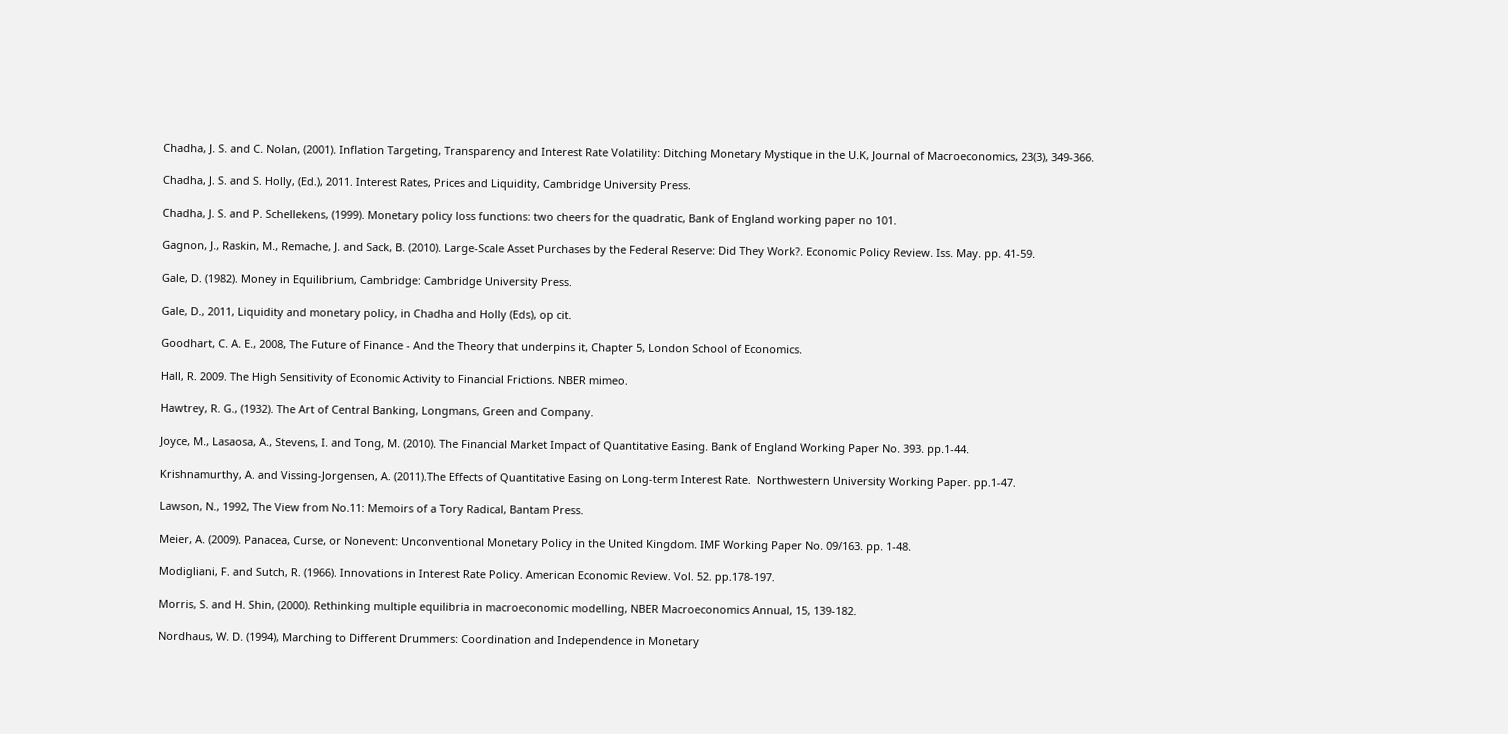Chadha, J. S. and C. Nolan, (2001). Inflation Targeting, Transparency and Interest Rate Volatility: Ditching Monetary Mystique in the U.K, Journal of Macroeconomics, 23(3), 349-366.

Chadha, J. S. and S. Holly, (Ed.), 2011. Interest Rates, Prices and Liquidity, Cambridge University Press.

Chadha, J. S. and P. Schellekens, (1999). Monetary policy loss functions: two cheers for the quadratic, Bank of England working paper no 101.

Gagnon, J., Raskin, M., Remache, J. and Sack, B. (2010). Large-Scale Asset Purchases by the Federal Reserve: Did They Work?. Economic Policy Review. Iss. May. pp. 41-59.

Gale, D. (1982). Money in Equilibrium, Cambridge: Cambridge University Press.

Gale, D., 2011, Liquidity and monetary policy, in Chadha and Holly (Eds), op cit.

Goodhart, C. A. E., 2008, The Future of Finance - And the Theory that underpins it, Chapter 5, London School of Economics.

Hall, R. 2009. The High Sensitivity of Economic Activity to Financial Frictions. NBER mimeo.

Hawtrey, R. G., (1932). The Art of Central Banking, Longmans, Green and Company.

Joyce, M., Lasaosa, A., Stevens, I. and Tong, M. (2010). The Financial Market Impact of Quantitative Easing. Bank of England Working Paper No. 393. pp.1-44.

Krishnamurthy, A. and Vissing-Jorgensen, A. (2011).The Effects of Quantitative Easing on Long-term Interest Rate.  Northwestern University Working Paper. pp.1-47.

Lawson, N., 1992, The View from No.11: Memoirs of a Tory Radical, Bantam Press.

Meier, A. (2009). Panacea, Curse, or Nonevent: Unconventional Monetary Policy in the United Kingdom. IMF Working Paper No. 09/163. pp. 1-48.

Modigliani, F. and Sutch, R. (1966). Innovations in Interest Rate Policy. American Economic Review. Vol. 52. pp.178-197.

Morris, S. and H. Shin, (2000). Rethinking multiple equilibria in macroeconomic modelling, NBER Macroeconomics Annual, 15, 139-182.

Nordhaus, W. D. (1994), Marching to Different Drummers: Coordination and Independence in Monetary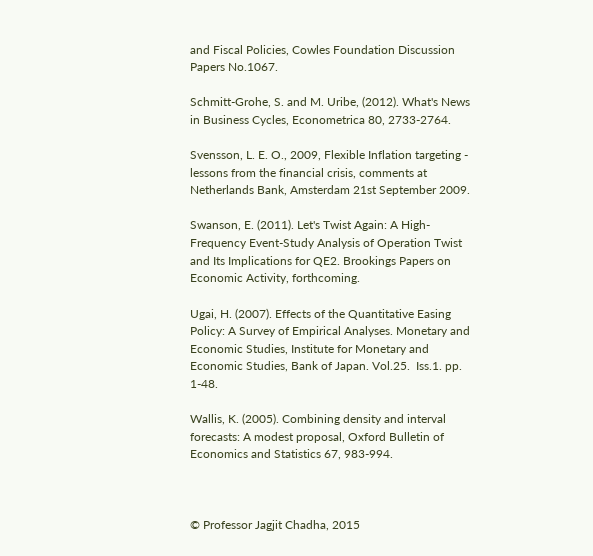and Fiscal Policies, Cowles Foundation Discussion Papers No.1067.

Schmitt-Grohe, S. and M. Uribe, (2012). What's News in Business Cycles, Econometrica 80, 2733-2764.

Svensson, L. E. O., 2009, Flexible Inflation targeting - lessons from the financial crisis, comments at Netherlands Bank, Amsterdam 21st September 2009.

Swanson, E. (2011). Let's Twist Again: A High-Frequency Event-Study Analysis of Operation Twist and Its Implications for QE2. Brookings Papers on Economic Activity, forthcoming.

Ugai, H. (2007). Effects of the Quantitative Easing Policy: A Survey of Empirical Analyses. Monetary and Economic Studies, Institute for Monetary and Economic Studies, Bank of Japan. Vol.25.  Iss.1. pp. 1-48.

Wallis, K. (2005). Combining density and interval forecasts: A modest proposal, Oxford Bulletin of Economics and Statistics 67, 983-994.



© Professor Jagjit Chadha, 2015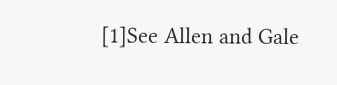[1]See Allen and Gale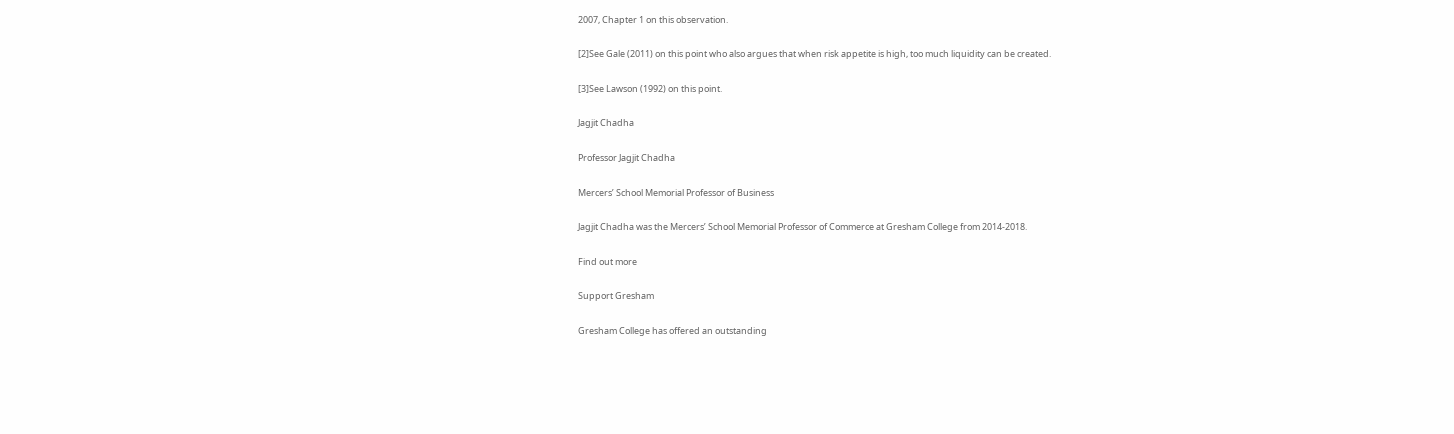2007, Chapter 1 on this observation.

[2]See Gale (2011) on this point who also argues that when risk appetite is high, too much liquidity can be created.

[3]See Lawson (1992) on this point.

Jagjit Chadha

Professor Jagjit Chadha

Mercers’ School Memorial Professor of Business

Jagjit Chadha was the Mercers’ School Memorial Professor of Commerce at Gresham College from 2014-2018.

Find out more

Support Gresham

Gresham College has offered an outstanding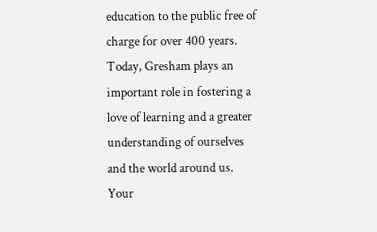education to the public free of charge for over 400 years. Today, Gresham plays an important role in fostering a love of learning and a greater understanding of ourselves and the world around us. Your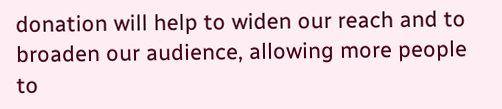donation will help to widen our reach and to broaden our audience, allowing more people to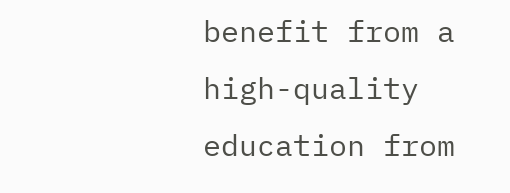benefit from a high-quality education from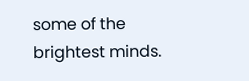some of the brightest minds.